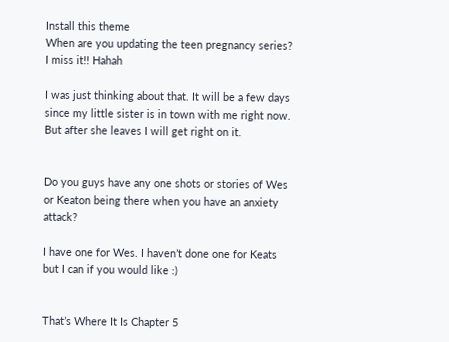Install this theme
When are you updating the teen pregnancy series? I miss it!! Hahah

I was just thinking about that. It will be a few days since my little sister is in town with me right now. But after she leaves I will get right on it.


Do you guys have any one shots or stories of Wes or Keaton being there when you have an anxiety attack?

I have one for Wes. I haven’t done one for Keats but I can if you would like :)


That’s Where It Is Chapter 5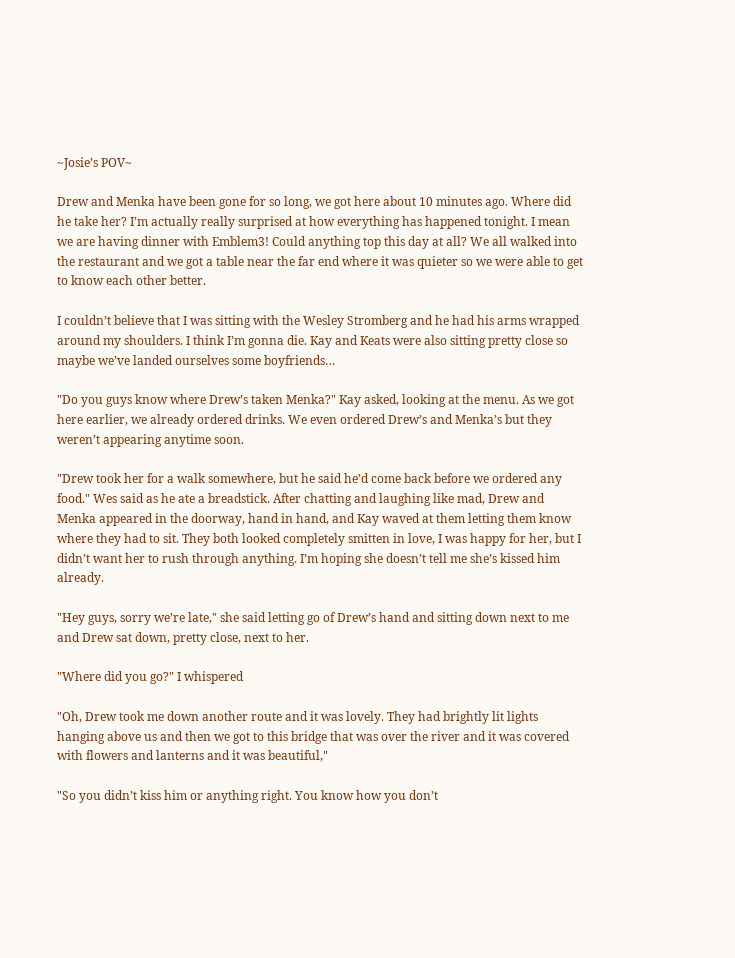~Josie’s POV~

Drew and Menka have been gone for so long, we got here about 10 minutes ago. Where did he take her? I’m actually really surprised at how everything has happened tonight. I mean we are having dinner with Emblem3! Could anything top this day at all? We all walked into the restaurant and we got a table near the far end where it was quieter so we were able to get to know each other better.

I couldn’t believe that I was sitting with the Wesley Stromberg and he had his arms wrapped around my shoulders. I think I’m gonna die. Kay and Keats were also sitting pretty close so maybe we’ve landed ourselves some boyfriends…

"Do you guys know where Drew’s taken Menka?" Kay asked, looking at the menu. As we got here earlier, we already ordered drinks. We even ordered Drew’s and Menka’s but they weren’t appearing anytime soon.

"Drew took her for a walk somewhere, but he said he’d come back before we ordered any food." Wes said as he ate a breadstick. After chatting and laughing like mad, Drew and Menka appeared in the doorway, hand in hand, and Kay waved at them letting them know where they had to sit. They both looked completely smitten in love, I was happy for her, but I didn’t want her to rush through anything. I’m hoping she doesn’t tell me she’s kissed him already.

"Hey guys, sorry we’re late," she said letting go of Drew’s hand and sitting down next to me and Drew sat down, pretty close, next to her.

"Where did you go?" I whispered

"Oh, Drew took me down another route and it was lovely. They had brightly lit lights hanging above us and then we got to this bridge that was over the river and it was covered with flowers and lanterns and it was beautiful,"

"So you didn’t kiss him or anything right. You know how you don’t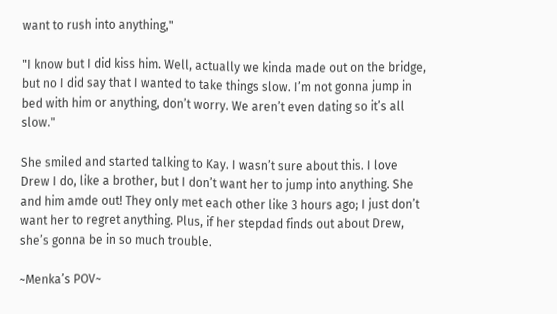want to rush into anything,"

"I know but I did kiss him. Well, actually we kinda made out on the bridge, but no I did say that I wanted to take things slow. I’m not gonna jump in bed with him or anything, don’t worry. We aren’t even dating so it’s all slow."

She smiled and started talking to Kay. I wasn’t sure about this. I love Drew I do, like a brother, but I don’t want her to jump into anything. She and him amde out! They only met each other like 3 hours ago; I just don’t want her to regret anything. Plus, if her stepdad finds out about Drew, she’s gonna be in so much trouble.

~Menka’s POV~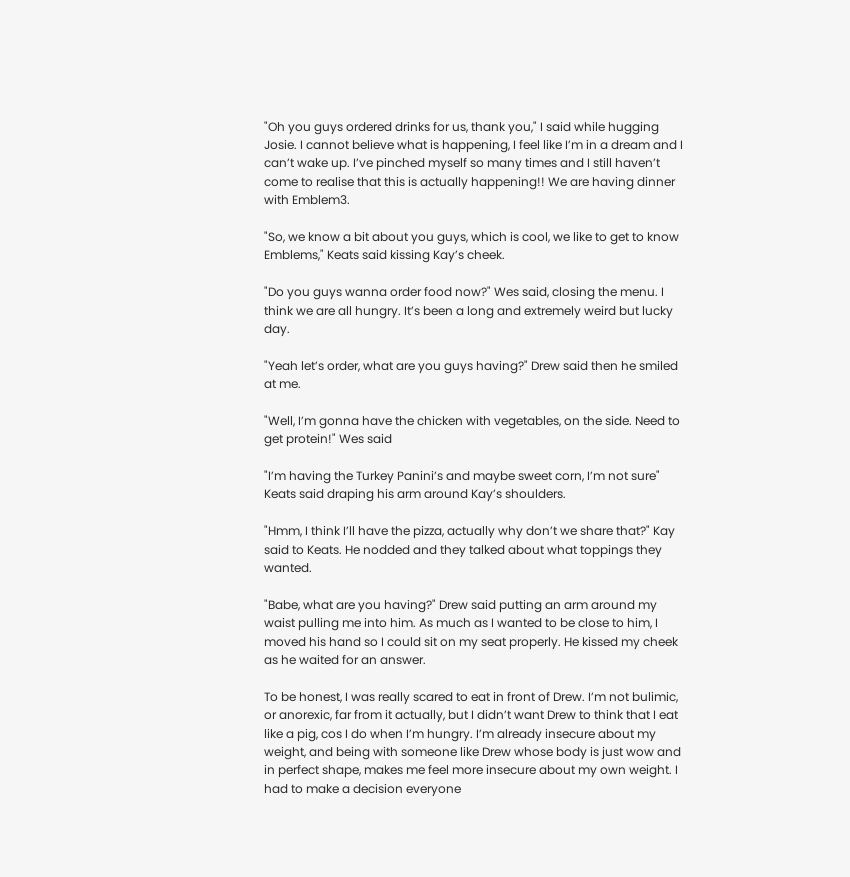"Oh you guys ordered drinks for us, thank you," I said while hugging Josie. I cannot believe what is happening, I feel like I’m in a dream and I can’t wake up. I’ve pinched myself so many times and I still haven’t come to realise that this is actually happening!! We are having dinner with Emblem3.

"So, we know a bit about you guys, which is cool, we like to get to know Emblems," Keats said kissing Kay’s cheek.

"Do you guys wanna order food now?" Wes said, closing the menu. I think we are all hungry. It’s been a long and extremely weird but lucky day.

"Yeah let’s order, what are you guys having?" Drew said then he smiled at me.

"Well, I’m gonna have the chicken with vegetables, on the side. Need to get protein!" Wes said

"I’m having the Turkey Panini’s and maybe sweet corn, I’m not sure" Keats said draping his arm around Kay’s shoulders.

"Hmm, I think I’ll have the pizza, actually why don’t we share that?" Kay said to Keats. He nodded and they talked about what toppings they wanted.

"Babe, what are you having?" Drew said putting an arm around my waist pulling me into him. As much as I wanted to be close to him, I moved his hand so I could sit on my seat properly. He kissed my cheek as he waited for an answer.

To be honest, I was really scared to eat in front of Drew. I’m not bulimic, or anorexic, far from it actually, but I didn’t want Drew to think that I eat like a pig, cos I do when I’m hungry. I’m already insecure about my weight, and being with someone like Drew whose body is just wow and in perfect shape, makes me feel more insecure about my own weight. I had to make a decision everyone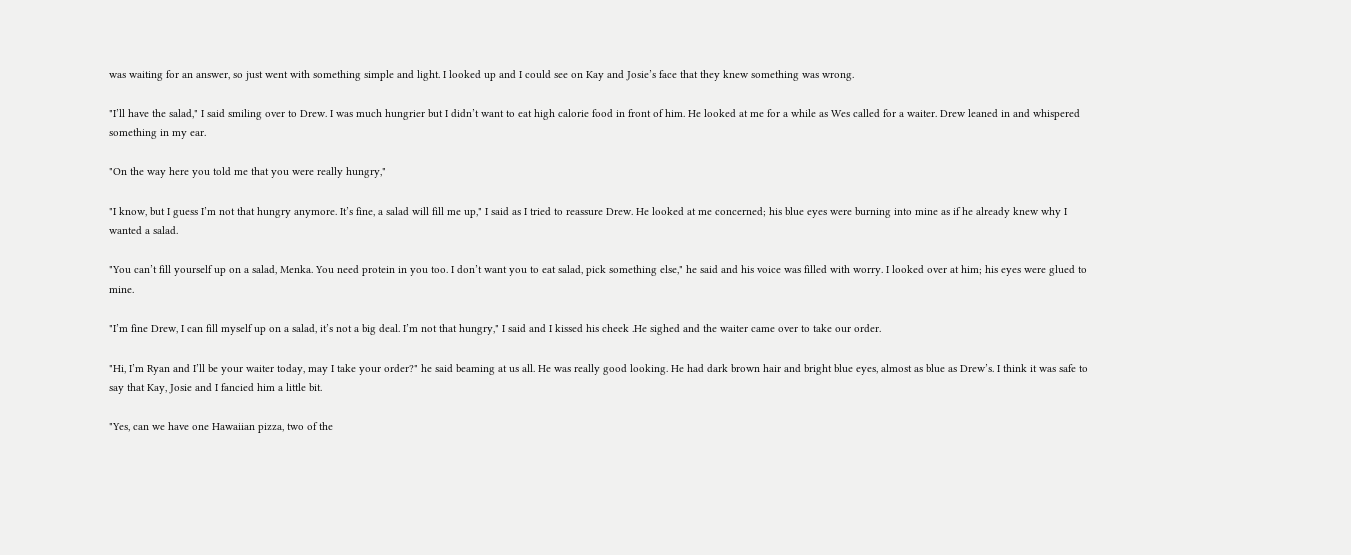was waiting for an answer, so just went with something simple and light. I looked up and I could see on Kay and Josie’s face that they knew something was wrong.

"I’ll have the salad," I said smiling over to Drew. I was much hungrier but I didn’t want to eat high calorie food in front of him. He looked at me for a while as Wes called for a waiter. Drew leaned in and whispered something in my ear.

"On the way here you told me that you were really hungry,"

"I know, but I guess I’m not that hungry anymore. It’s fine, a salad will fill me up," I said as I tried to reassure Drew. He looked at me concerned; his blue eyes were burning into mine as if he already knew why I wanted a salad.

"You can’t fill yourself up on a salad, Menka. You need protein in you too. I don’t want you to eat salad, pick something else," he said and his voice was filled with worry. I looked over at him; his eyes were glued to mine.

"I’m fine Drew, I can fill myself up on a salad, it’s not a big deal. I’m not that hungry," I said and I kissed his cheek .He sighed and the waiter came over to take our order.

"Hi, I’m Ryan and I’ll be your waiter today, may I take your order?" he said beaming at us all. He was really good looking. He had dark brown hair and bright blue eyes, almost as blue as Drew’s. I think it was safe to say that Kay, Josie and I fancied him a little bit.

"Yes, can we have one Hawaiian pizza, two of the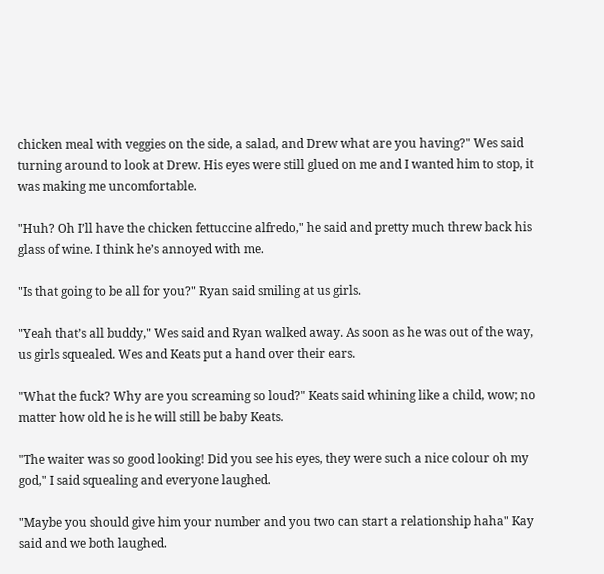chicken meal with veggies on the side, a salad, and Drew what are you having?" Wes said turning around to look at Drew. His eyes were still glued on me and I wanted him to stop, it was making me uncomfortable.

"Huh? Oh I’ll have the chicken fettuccine alfredo," he said and pretty much threw back his glass of wine. I think he’s annoyed with me.

"Is that going to be all for you?" Ryan said smiling at us girls.

"Yeah that’s all buddy," Wes said and Ryan walked away. As soon as he was out of the way, us girls squealed. Wes and Keats put a hand over their ears.

"What the fuck? Why are you screaming so loud?" Keats said whining like a child, wow; no matter how old he is he will still be baby Keats.

"The waiter was so good looking! Did you see his eyes, they were such a nice colour oh my god," I said squealing and everyone laughed.

"Maybe you should give him your number and you two can start a relationship haha" Kay said and we both laughed.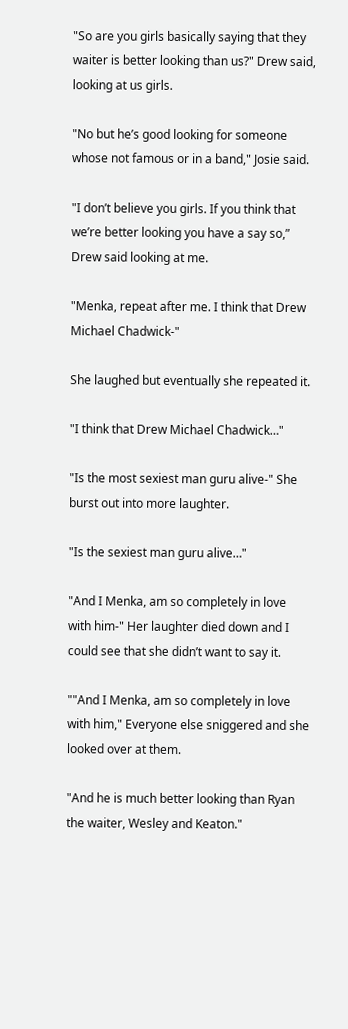"So are you girls basically saying that they waiter is better looking than us?" Drew said, looking at us girls.

"No but he’s good looking for someone whose not famous or in a band," Josie said.

"I don’t believe you girls. If you think that we’re better looking you have a say so,” Drew said looking at me.

"Menka, repeat after me. I think that Drew Michael Chadwick-"

She laughed but eventually she repeated it.

"I think that Drew Michael Chadwick…"

"Is the most sexiest man guru alive-" She burst out into more laughter.

"Is the sexiest man guru alive…"

"And I Menka, am so completely in love with him-" Her laughter died down and I could see that she didn’t want to say it.

""And I Menka, am so completely in love with him," Everyone else sniggered and she looked over at them.

"And he is much better looking than Ryan the waiter, Wesley and Keaton."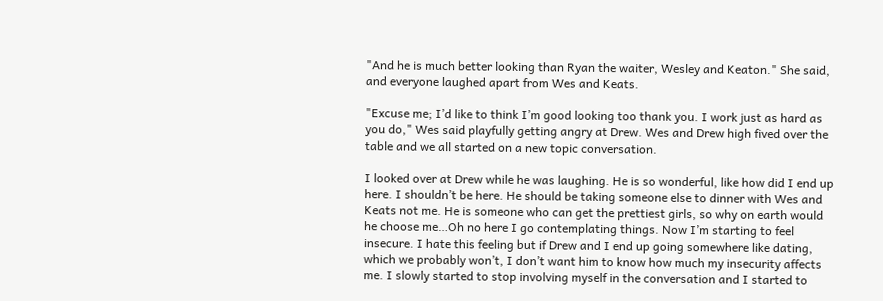"And he is much better looking than Ryan the waiter, Wesley and Keaton." She said, and everyone laughed apart from Wes and Keats.

"Excuse me; I’d like to think I’m good looking too thank you. I work just as hard as you do," Wes said playfully getting angry at Drew. Wes and Drew high fived over the table and we all started on a new topic conversation.

I looked over at Drew while he was laughing. He is so wonderful, like how did I end up here. I shouldn’t be here. He should be taking someone else to dinner with Wes and Keats not me. He is someone who can get the prettiest girls, so why on earth would he choose me…Oh no here I go contemplating things. Now I’m starting to feel insecure. I hate this feeling but if Drew and I end up going somewhere like dating, which we probably won’t, I don’t want him to know how much my insecurity affects me. I slowly started to stop involving myself in the conversation and I started to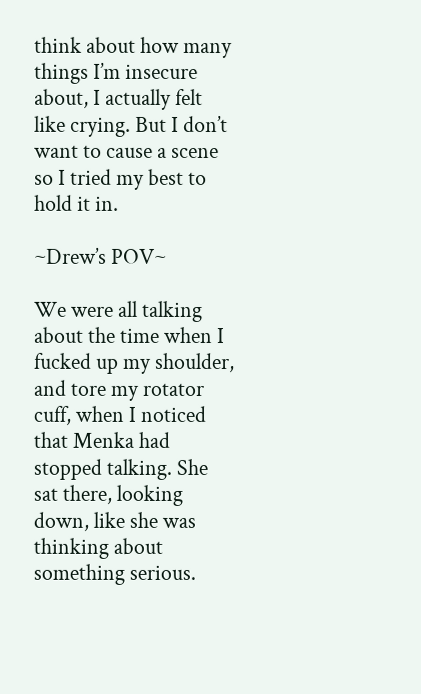think about how many things I’m insecure about, I actually felt like crying. But I don’t want to cause a scene so I tried my best to hold it in.

~Drew’s POV~

We were all talking about the time when I fucked up my shoulder, and tore my rotator cuff, when I noticed that Menka had stopped talking. She sat there, looking down, like she was thinking about something serious.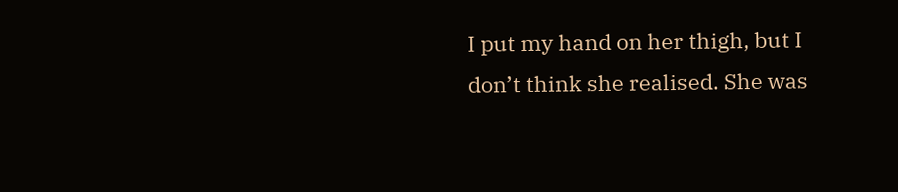I put my hand on her thigh, but I don’t think she realised. She was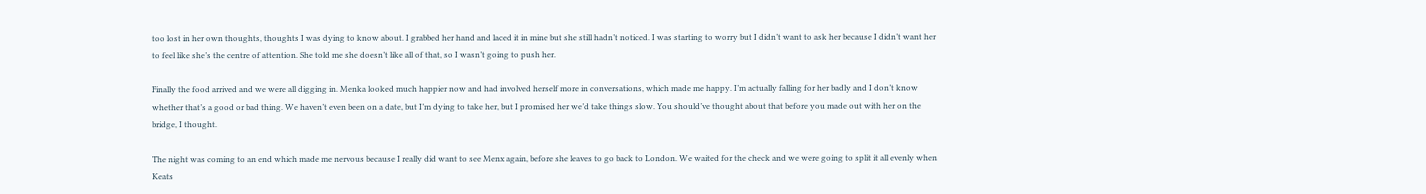too lost in her own thoughts, thoughts I was dying to know about. I grabbed her hand and laced it in mine but she still hadn’t noticed. I was starting to worry but I didn’t want to ask her because I didn’t want her to feel like she’s the centre of attention. She told me she doesn’t like all of that, so I wasn’t going to push her.

Finally the food arrived and we were all digging in. Menka looked much happier now and had involved herself more in conversations, which made me happy. I’m actually falling for her badly and I don’t know whether that’s a good or bad thing. We haven’t even been on a date, but I’m dying to take her, but I promised her we’d take things slow. You should’ve thought about that before you made out with her on the bridge, I thought.

The night was coming to an end which made me nervous because I really did want to see Menx again, before she leaves to go back to London. We waited for the check and we were going to split it all evenly when Keats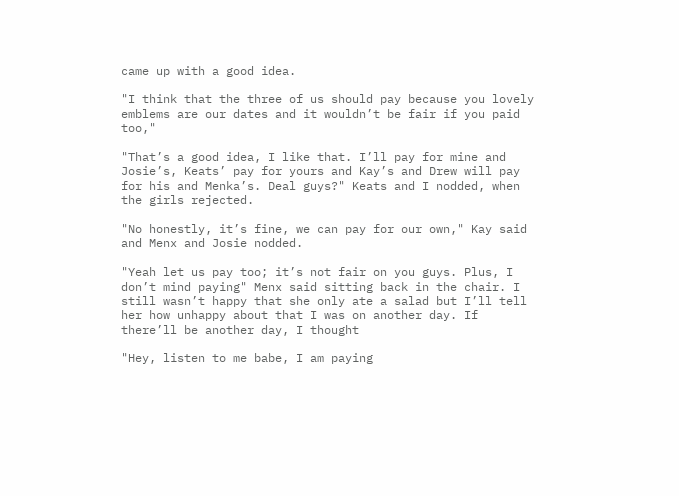came up with a good idea.

"I think that the three of us should pay because you lovely emblems are our dates and it wouldn’t be fair if you paid too,"

"That’s a good idea, I like that. I’ll pay for mine and Josie’s, Keats’ pay for yours and Kay’s and Drew will pay for his and Menka’s. Deal guys?" Keats and I nodded, when the girls rejected.

"No honestly, it’s fine, we can pay for our own," Kay said and Menx and Josie nodded.

"Yeah let us pay too; it’s not fair on you guys. Plus, I don’t mind paying" Menx said sitting back in the chair. I still wasn’t happy that she only ate a salad but I’ll tell her how unhappy about that I was on another day. If there’ll be another day, I thought

"Hey, listen to me babe, I am paying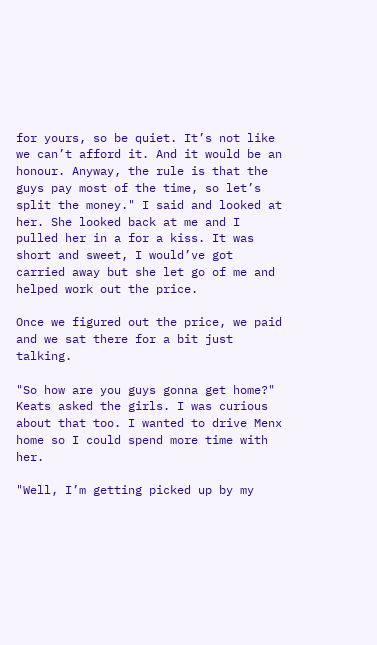for yours, so be quiet. It’s not like we can’t afford it. And it would be an honour. Anyway, the rule is that the guys pay most of the time, so let’s split the money." I said and looked at her. She looked back at me and I pulled her in a for a kiss. It was short and sweet, I would’ve got carried away but she let go of me and helped work out the price.

Once we figured out the price, we paid and we sat there for a bit just talking.

"So how are you guys gonna get home?" Keats asked the girls. I was curious about that too. I wanted to drive Menx home so I could spend more time with her.

"Well, I’m getting picked up by my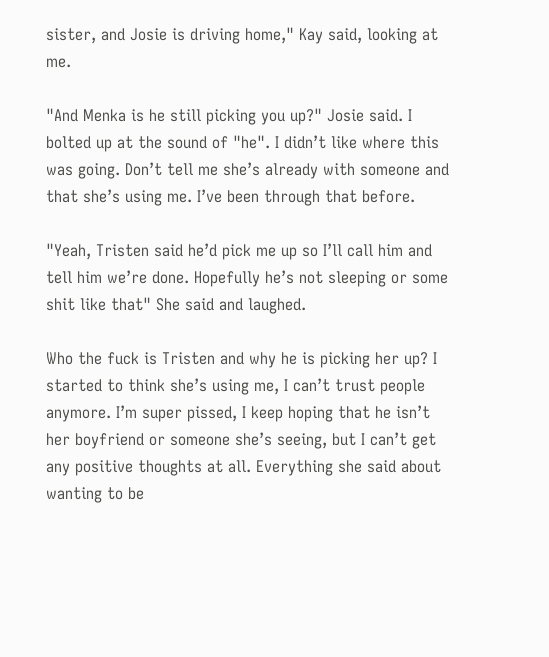sister, and Josie is driving home," Kay said, looking at me.

"And Menka is he still picking you up?" Josie said. I bolted up at the sound of "he". I didn’t like where this was going. Don’t tell me she’s already with someone and that she’s using me. I’ve been through that before.

"Yeah, Tristen said he’d pick me up so I’ll call him and tell him we’re done. Hopefully he’s not sleeping or some shit like that" She said and laughed.

Who the fuck is Tristen and why he is picking her up? I started to think she’s using me, I can’t trust people anymore. I’m super pissed, I keep hoping that he isn’t her boyfriend or someone she’s seeing, but I can’t get any positive thoughts at all. Everything she said about wanting to be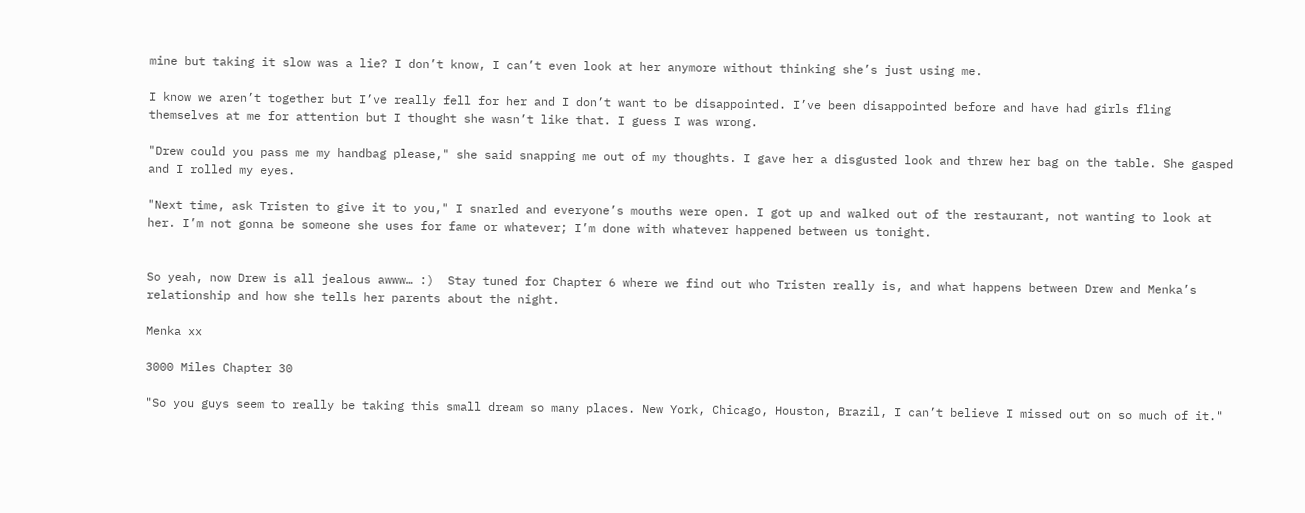mine but taking it slow was a lie? I don’t know, I can’t even look at her anymore without thinking she’s just using me.

I know we aren’t together but I’ve really fell for her and I don’t want to be disappointed. I’ve been disappointed before and have had girls fling themselves at me for attention but I thought she wasn’t like that. I guess I was wrong.

"Drew could you pass me my handbag please," she said snapping me out of my thoughts. I gave her a disgusted look and threw her bag on the table. She gasped and I rolled my eyes.

"Next time, ask Tristen to give it to you," I snarled and everyone’s mouths were open. I got up and walked out of the restaurant, not wanting to look at her. I’m not gonna be someone she uses for fame or whatever; I’m done with whatever happened between us tonight.


So yeah, now Drew is all jealous awww… :)  Stay tuned for Chapter 6 where we find out who Tristen really is, and what happens between Drew and Menka’s relationship and how she tells her parents about the night.

Menka xx

3000 Miles Chapter 30

"So you guys seem to really be taking this small dream so many places. New York, Chicago, Houston, Brazil, I can’t believe I missed out on so much of it."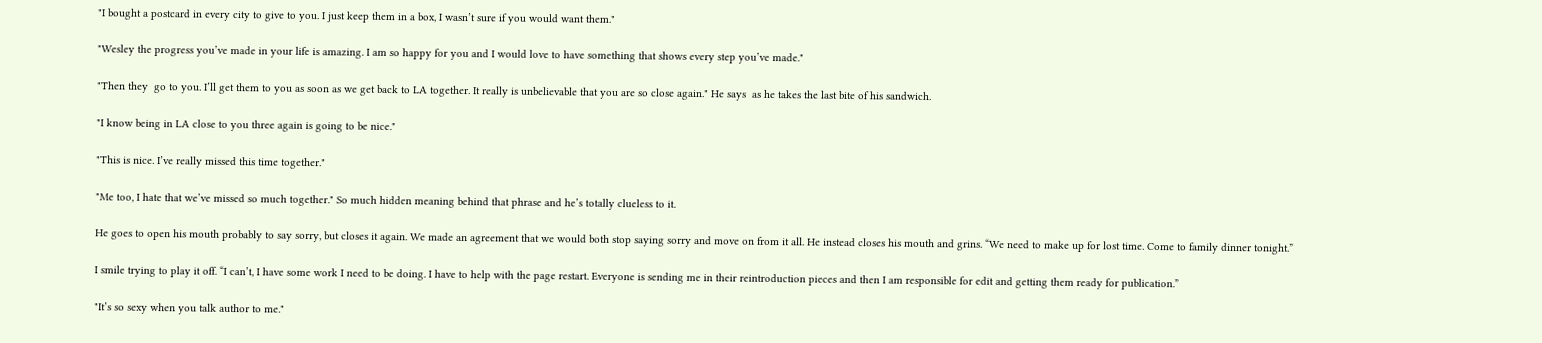"I bought a postcard in every city to give to you. I just keep them in a box, I wasn’t sure if you would want them."

"Wesley the progress you’ve made in your life is amazing. I am so happy for you and I would love to have something that shows every step you’ve made."

"Then they  go to you. I’ll get them to you as soon as we get back to LA together. It really is unbelievable that you are so close again." He says  as he takes the last bite of his sandwich.

"I know being in LA close to you three again is going to be nice."

"This is nice. I’ve really missed this time together."

"Me too, I hate that we’ve missed so much together." So much hidden meaning behind that phrase and he’s totally clueless to it.

He goes to open his mouth probably to say sorry, but closes it again. We made an agreement that we would both stop saying sorry and move on from it all. He instead closes his mouth and grins. “We need to make up for lost time. Come to family dinner tonight.”

I smile trying to play it off. “I can’t, I have some work I need to be doing. I have to help with the page restart. Everyone is sending me in their reintroduction pieces and then I am responsible for edit and getting them ready for publication.”

"It’s so sexy when you talk author to me."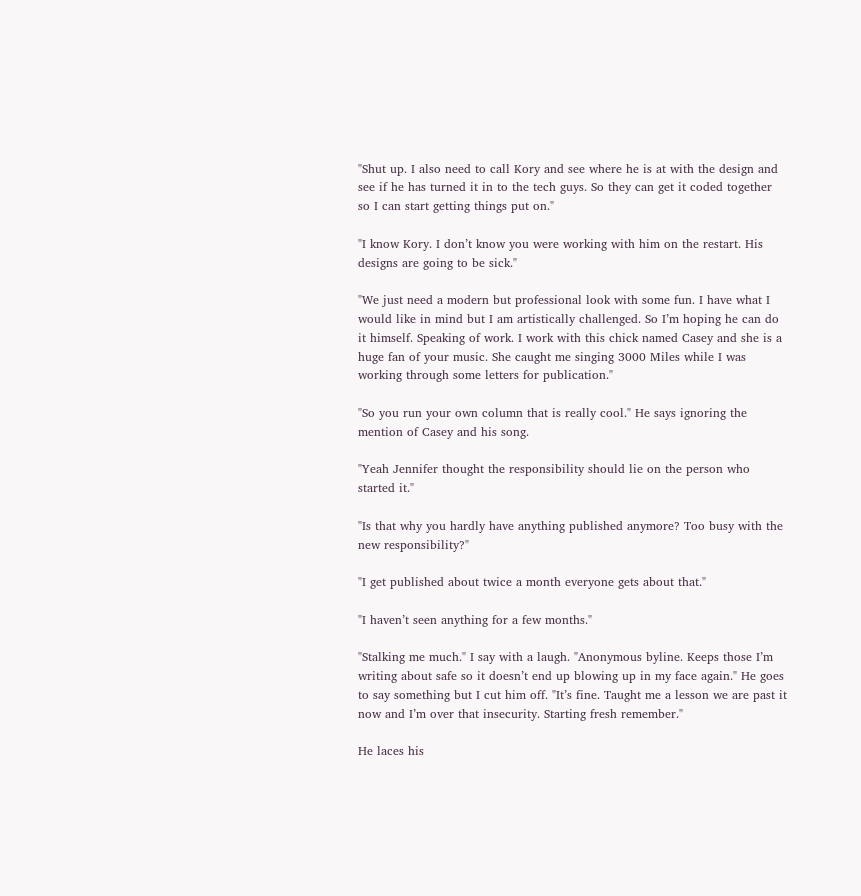"Shut up. I also need to call Kory and see where he is at with the design and see if he has turned it in to the tech guys. So they can get it coded together so I can start getting things put on."

"I know Kory. I don’t know you were working with him on the restart. His designs are going to be sick."

"We just need a modern but professional look with some fun. I have what I would like in mind but I am artistically challenged. So I’m hoping he can do it himself. Speaking of work. I work with this chick named Casey and she is a huge fan of your music. She caught me singing 3000 Miles while I was working through some letters for publication."

"So you run your own column that is really cool." He says ignoring the mention of Casey and his song.

"Yeah Jennifer thought the responsibility should lie on the person who started it."

"Is that why you hardly have anything published anymore? Too busy with the new responsibility?"

"I get published about twice a month everyone gets about that."

"I haven’t seen anything for a few months."

"Stalking me much." I say with a laugh. "Anonymous byline. Keeps those I’m writing about safe so it doesn’t end up blowing up in my face again." He goes to say something but I cut him off. "It’s fine. Taught me a lesson we are past it now and I’m over that insecurity. Starting fresh remember."

He laces his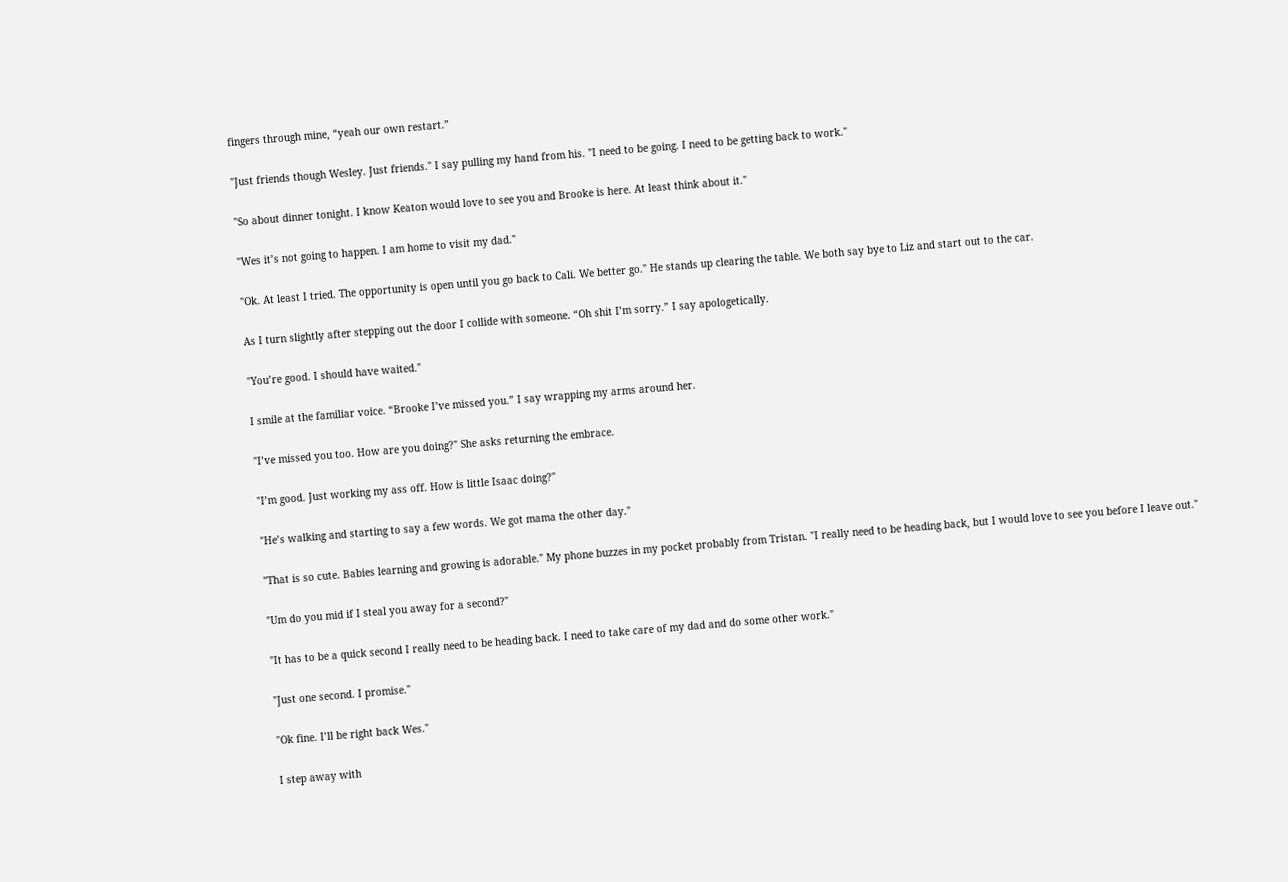fingers through mine, “yeah our own restart.”

"Just friends though Wesley. Just friends." I say pulling my hand from his. "I need to be going. I need to be getting back to work."

"So about dinner tonight. I know Keaton would love to see you and Brooke is here. At least think about it."

"Wes it’s not going to happen. I am home to visit my dad."

"Ok. At least I tried. The opportunity is open until you go back to Cali. We better go." He stands up clearing the table. We both say bye to Liz and start out to the car.

As I turn slightly after stepping out the door I collide with someone. “Oh shit I’m sorry.” I say apologetically.

"You’re good. I should have waited."

I smile at the familiar voice. “Brooke I’ve missed you.” I say wrapping my arms around her.

"I’ve missed you too. How are you doing?" She asks returning the embrace.

"I’m good. Just working my ass off. How is little Isaac doing?"

"He’s walking and starting to say a few words. We got mama the other day."

"That is so cute. Babies learning and growing is adorable." My phone buzzes in my pocket probably from Tristan. "I really need to be heading back, but I would love to see you before I leave out."

"Um do you mid if I steal you away for a second?"

"It has to be a quick second I really need to be heading back. I need to take care of my dad and do some other work."

"Just one second. I promise."

"Ok fine. I’ll be right back Wes."

I step away with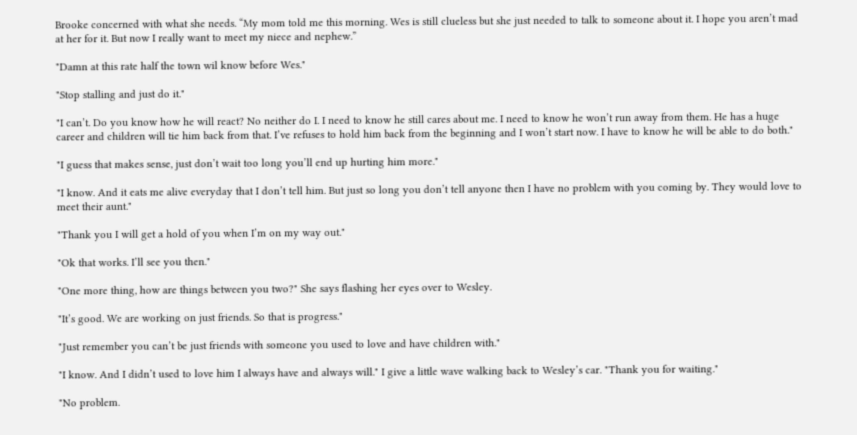Brooke concerned with what she needs. “My mom told me this morning. Wes is still clueless but she just needed to talk to someone about it. I hope you aren’t mad at her for it. But now I really want to meet my niece and nephew.”

"Damn at this rate half the town wil know before Wes."

"Stop stalling and just do it."

"I can’t. Do you know how he will react? No neither do I. I need to know he still cares about me. I need to know he won’t run away from them. He has a huge career and children will tie him back from that. I’ve refuses to hold him back from the beginning and I won’t start now. I have to know he will be able to do both."

"I guess that makes sense, just don’t wait too long you’ll end up hurting him more."

"I know. And it eats me alive everyday that I don’t tell him. But just so long you don’t tell anyone then I have no problem with you coming by. They would love to meet their aunt."

"Thank you I will get a hold of you when I’m on my way out."

"Ok that works. I’ll see you then."

"One more thing, how are things between you two?" She says flashing her eyes over to Wesley.

"It’s good. We are working on just friends. So that is progress."

"Just remember you can’t be just friends with someone you used to love and have children with."

"I know. And I didn’t used to love him I always have and always will." I give a little wave walking back to Wesley’s car. "Thank you for waiting."

"No problem.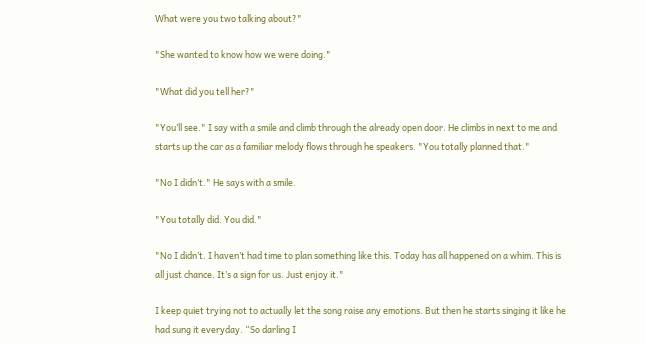What were you two talking about?"

"She wanted to know how we were doing."

"What did you tell her?"

"You’ll see." I say with a smile and climb through the already open door. He climbs in next to me and starts up the car as a familiar melody flows through he speakers. "You totally planned that."

"No I didn’t." He says with a smile.

"You totally did. You did."

"No I didn’t. I haven’t had time to plan something like this. Today has all happened on a whim. This is all just chance. It’s a sign for us. Just enjoy it."

I keep quiet trying not to actually let the song raise any emotions. But then he starts singing it like he had sung it everyday. “So darling I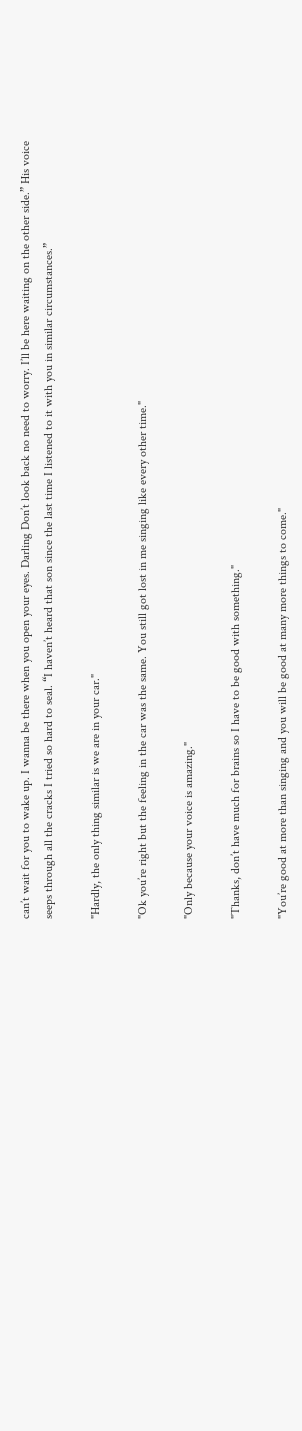can’t wait for you to wake up. I wanna be there when you open your eyes. Darling Don’t look back no need to worry. I’ll be here waiting on the other side.” His voice seeps through all the cracks I tried so hard to seal. “I haven’t heard that son since the last time I listened to it with you in similar circumstances.”

"Hardly, the only thing similar is we are in your car."

"Ok you’re right but the feeling in the car was the same. You still got lost in me singing like every other time."

"Only because your voice is amazing."

"Thanks, don’t have much for brains so I have to be good with something."

"You’re good at more than singing and you will be good at many more things to come."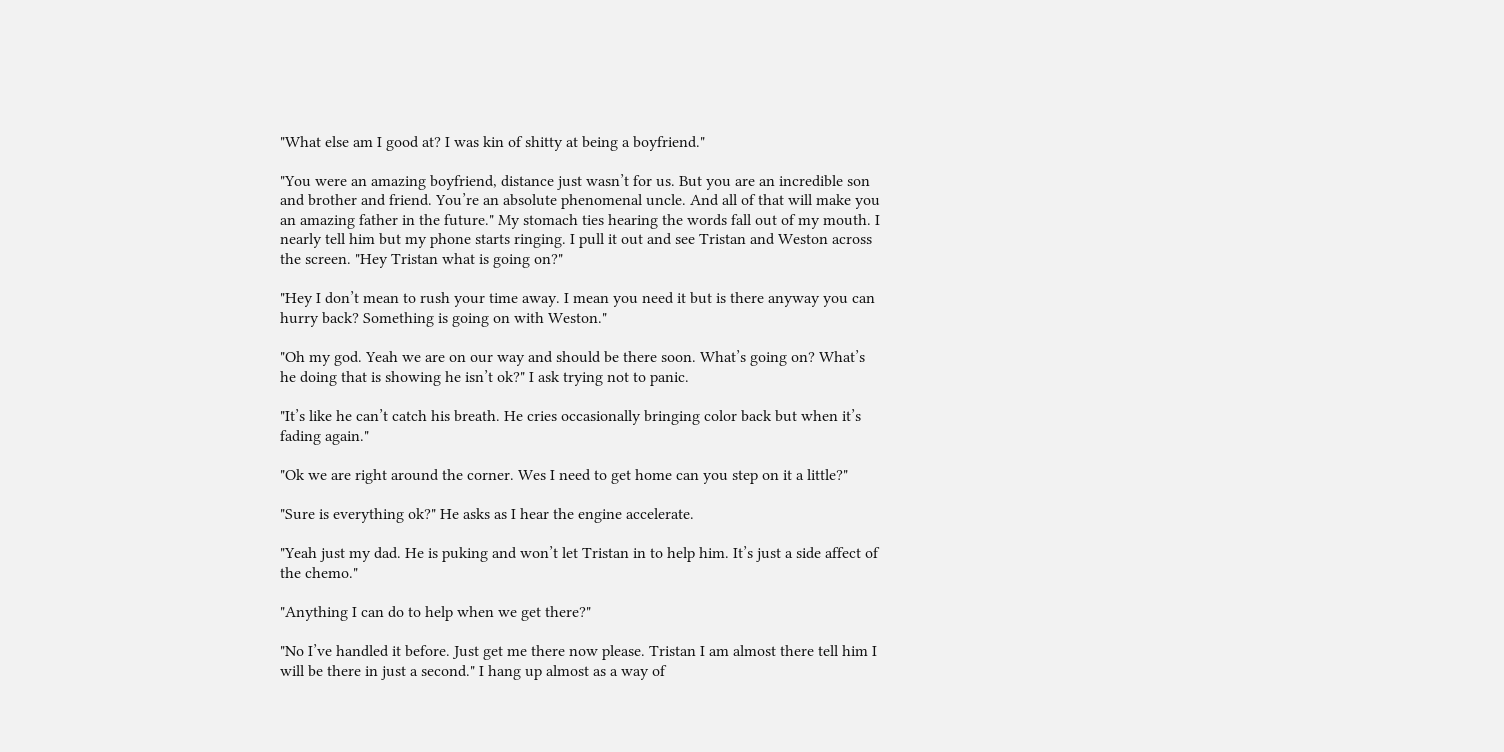"What else am I good at? I was kin of shitty at being a boyfriend."

"You were an amazing boyfriend, distance just wasn’t for us. But you are an incredible son and brother and friend. You’re an absolute phenomenal uncle. And all of that will make you an amazing father in the future." My stomach ties hearing the words fall out of my mouth. I nearly tell him but my phone starts ringing. I pull it out and see Tristan and Weston across the screen. "Hey Tristan what is going on?"

"Hey I don’t mean to rush your time away. I mean you need it but is there anyway you can hurry back? Something is going on with Weston."

"Oh my god. Yeah we are on our way and should be there soon. What’s going on? What’s he doing that is showing he isn’t ok?" I ask trying not to panic.

"It’s like he can’t catch his breath. He cries occasionally bringing color back but when it’s fading again."

"Ok we are right around the corner. Wes I need to get home can you step on it a little?"

"Sure is everything ok?" He asks as I hear the engine accelerate.

"Yeah just my dad. He is puking and won’t let Tristan in to help him. It’s just a side affect of the chemo."

"Anything I can do to help when we get there?"

"No I’ve handled it before. Just get me there now please. Tristan I am almost there tell him I will be there in just a second." I hang up almost as a way of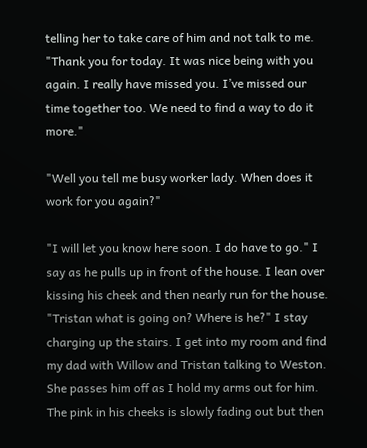telling her to take care of him and not talk to me. "Thank you for today. It was nice being with you again. I really have missed you. I’ve missed our time together too. We need to find a way to do it more."

"Well you tell me busy worker lady. When does it work for you again?"

"I will let you know here soon. I do have to go." I say as he pulls up in front of the house. I lean over kissing his cheek and then nearly run for the house. "Tristan what is going on? Where is he?" I stay charging up the stairs. I get into my room and find my dad with Willow and Tristan talking to Weston. She passes him off as I hold my arms out for him. The pink in his cheeks is slowly fading out but then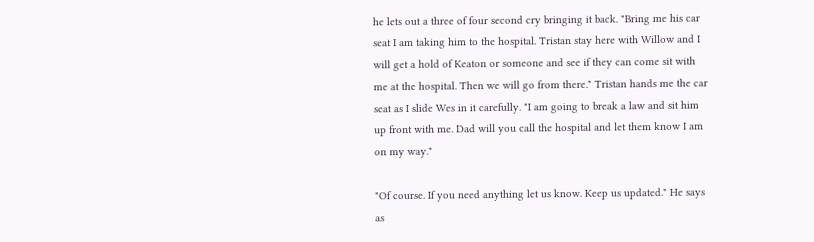he lets out a three of four second cry bringing it back. "Bring me his car seat I am taking him to the hospital. Tristan stay here with Willow and I will get a hold of Keaton or someone and see if they can come sit with me at the hospital. Then we will go from there." Tristan hands me the car seat as I slide Wes in it carefully. "I am going to break a law and sit him up front with me. Dad will you call the hospital and let them know I am on my way."

"Of course. If you need anything let us know. Keep us updated." He says as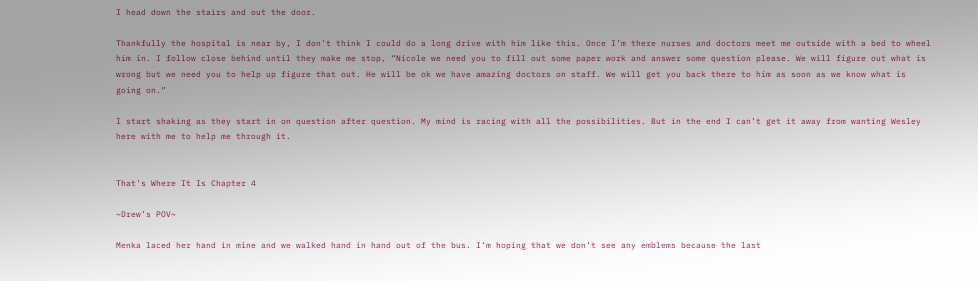I head down the stairs and out the door.

Thankfully the hospital is near by, I don’t think I could do a long drive with him like this. Once I’m there nurses and doctors meet me outside with a bed to wheel him in. I follow close behind until they make me stop, “Nicole we need you to fill out some paper work and answer some question please. We will figure out what is wrong but we need you to help up figure that out. He will be ok we have amazing doctors on staff. We will get you back there to him as soon as we know what is going on.”

I start shaking as they start in on question after question. My mind is racing with all the possibilities. But in the end I can’t get it away from wanting Wesley here with me to help me through it.


That’s Where It Is Chapter 4

~Drew’s POV~

Menka laced her hand in mine and we walked hand in hand out of the bus. I’m hoping that we don’t see any emblems because the last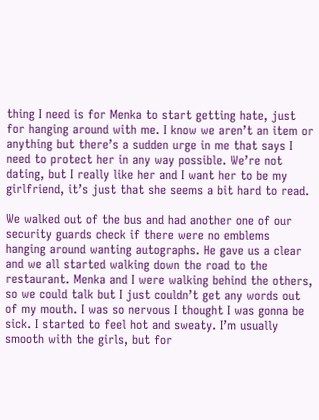thing I need is for Menka to start getting hate, just for hanging around with me. I know we aren’t an item or anything but there’s a sudden urge in me that says I need to protect her in any way possible. We’re not dating, but I really like her and I want her to be my girlfriend, it’s just that she seems a bit hard to read.

We walked out of the bus and had another one of our security guards check if there were no emblems hanging around wanting autographs. He gave us a clear and we all started walking down the road to the restaurant. Menka and I were walking behind the others, so we could talk but I just couldn’t get any words out of my mouth. I was so nervous I thought I was gonna be sick. I started to feel hot and sweaty. I’m usually smooth with the girls, but for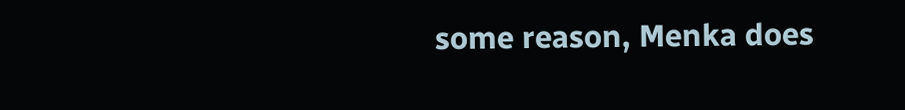some reason, Menka does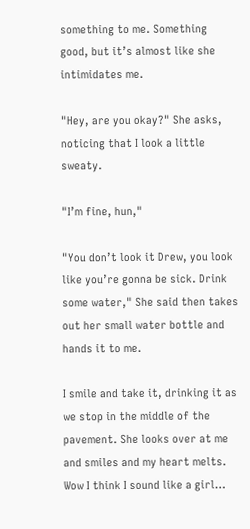something to me. Something good, but it’s almost like she intimidates me.

"Hey, are you okay?" She asks, noticing that I look a little sweaty.

"I’m fine, hun,"

"You don’t look it Drew, you look like you’re gonna be sick. Drink some water," She said then takes out her small water bottle and hands it to me.

I smile and take it, drinking it as we stop in the middle of the pavement. She looks over at me and smiles and my heart melts. Wow I think I sound like a girl…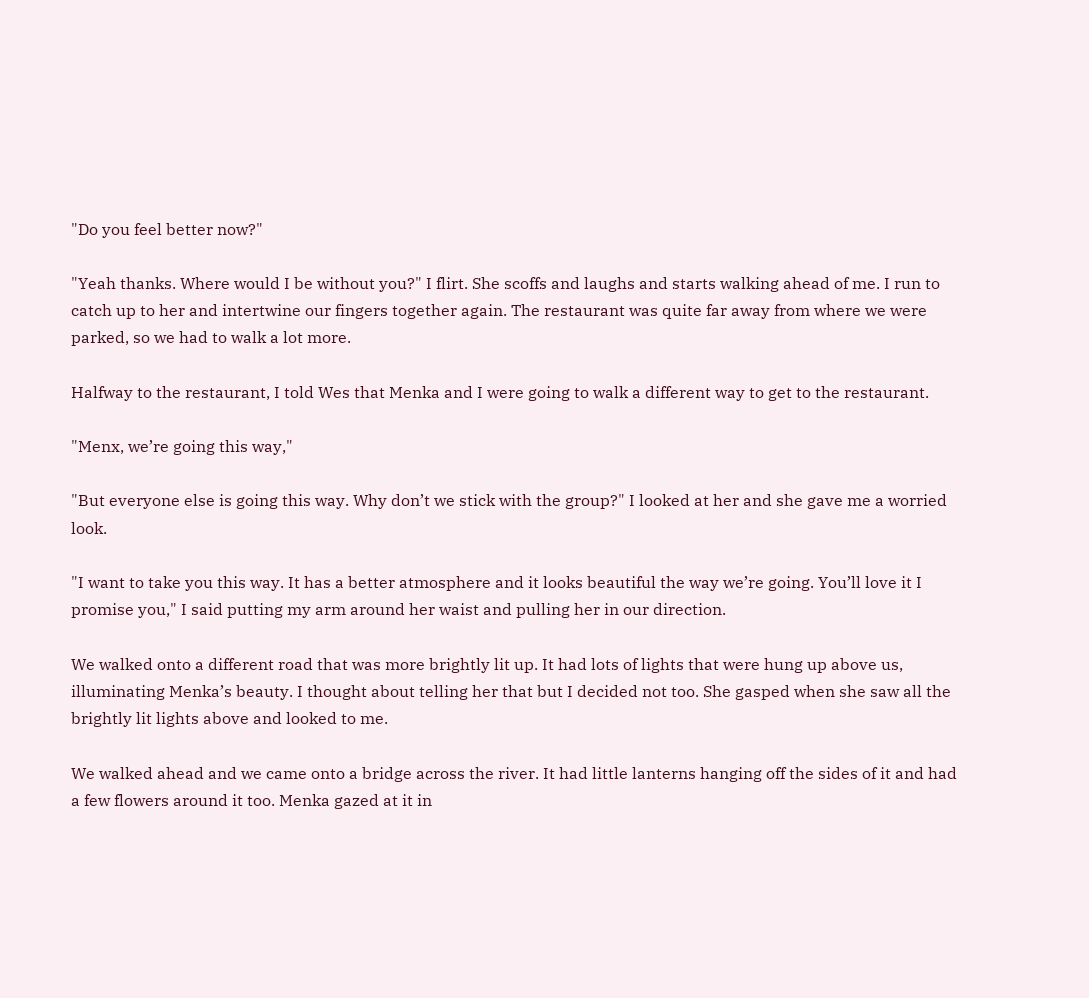"Do you feel better now?"

"Yeah thanks. Where would I be without you?" I flirt. She scoffs and laughs and starts walking ahead of me. I run to catch up to her and intertwine our fingers together again. The restaurant was quite far away from where we were parked, so we had to walk a lot more.

Halfway to the restaurant, I told Wes that Menka and I were going to walk a different way to get to the restaurant.

"Menx, we’re going this way,"

"But everyone else is going this way. Why don’t we stick with the group?" I looked at her and she gave me a worried look.

"I want to take you this way. It has a better atmosphere and it looks beautiful the way we’re going. You’ll love it I promise you," I said putting my arm around her waist and pulling her in our direction.

We walked onto a different road that was more brightly lit up. It had lots of lights that were hung up above us, illuminating Menka’s beauty. I thought about telling her that but I decided not too. She gasped when she saw all the brightly lit lights above and looked to me.

We walked ahead and we came onto a bridge across the river. It had little lanterns hanging off the sides of it and had a few flowers around it too. Menka gazed at it in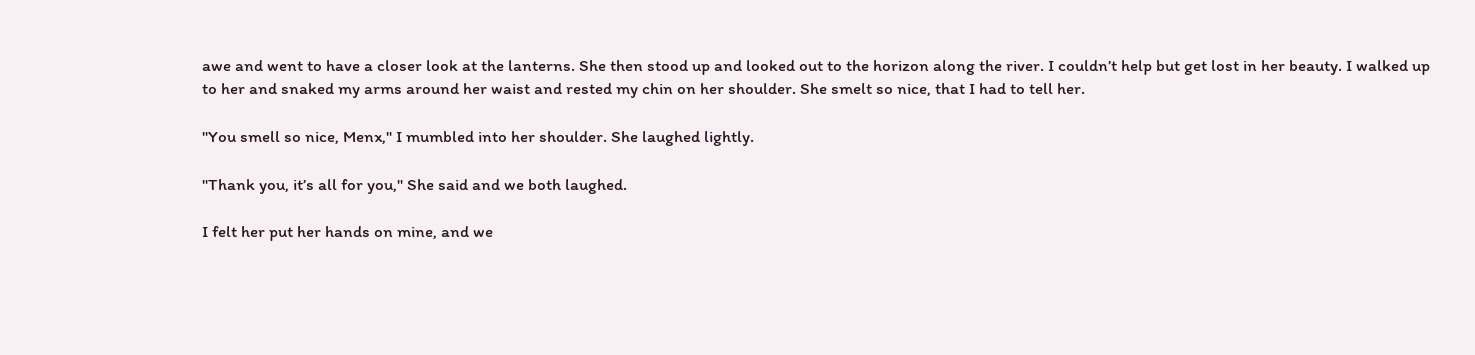awe and went to have a closer look at the lanterns. She then stood up and looked out to the horizon along the river. I couldn’t help but get lost in her beauty. I walked up to her and snaked my arms around her waist and rested my chin on her shoulder. She smelt so nice, that I had to tell her.

"You smell so nice, Menx," I mumbled into her shoulder. She laughed lightly.

"Thank you, it’s all for you," She said and we both laughed.

I felt her put her hands on mine, and we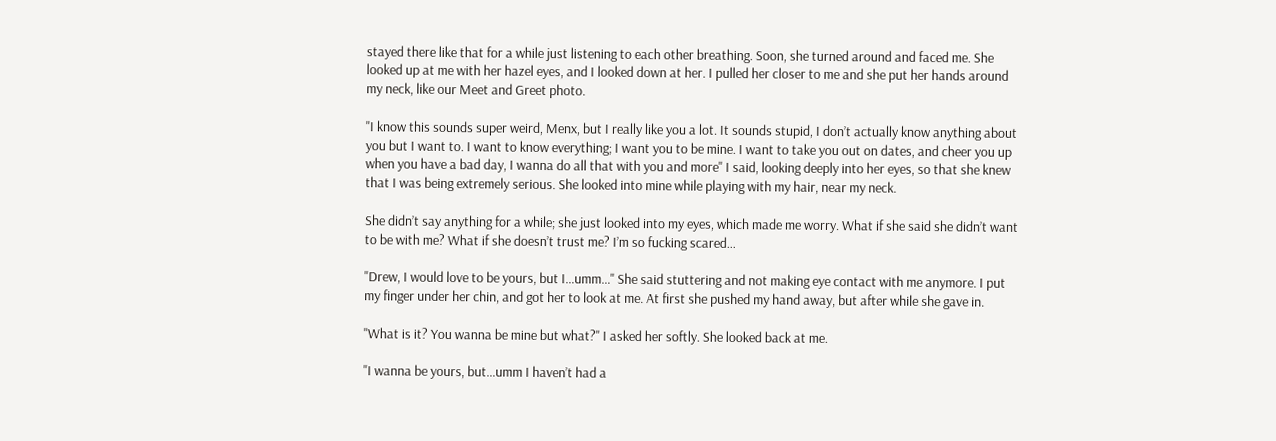stayed there like that for a while just listening to each other breathing. Soon, she turned around and faced me. She looked up at me with her hazel eyes, and I looked down at her. I pulled her closer to me and she put her hands around my neck, like our Meet and Greet photo.

"I know this sounds super weird, Menx, but I really like you a lot. It sounds stupid, I don’t actually know anything about you but I want to. I want to know everything; I want you to be mine. I want to take you out on dates, and cheer you up when you have a bad day, I wanna do all that with you and more" I said, looking deeply into her eyes, so that she knew that I was being extremely serious. She looked into mine while playing with my hair, near my neck.

She didn’t say anything for a while; she just looked into my eyes, which made me worry. What if she said she didn’t want to be with me? What if she doesn’t trust me? I’m so fucking scared…

"Drew, I would love to be yours, but I…umm…" She said stuttering and not making eye contact with me anymore. I put my finger under her chin, and got her to look at me. At first she pushed my hand away, but after while she gave in.

"What is it? You wanna be mine but what?" I asked her softly. She looked back at me.

"I wanna be yours, but…umm I haven’t had a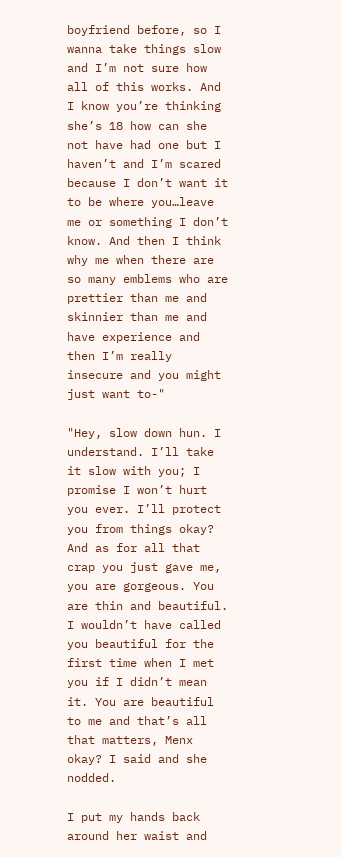boyfriend before, so I wanna take things slow and I’m not sure how all of this works. And I know you’re thinking she’s 18 how can she not have had one but I haven’t and I’m scared because I don’t want it to be where you…leave me or something I don’t know. And then I think why me when there are so many emblems who are prettier than me and skinnier than me and have experience and then I’m really insecure and you might just want to-"

"Hey, slow down hun. I understand. I’ll take it slow with you; I promise I won’t hurt you ever. I’ll protect you from things okay?  And as for all that crap you just gave me, you are gorgeous. You are thin and beautiful. I wouldn’t have called you beautiful for the first time when I met you if I didn’t mean it. You are beautiful to me and that’s all that matters, Menx okay? I said and she nodded.

I put my hands back around her waist and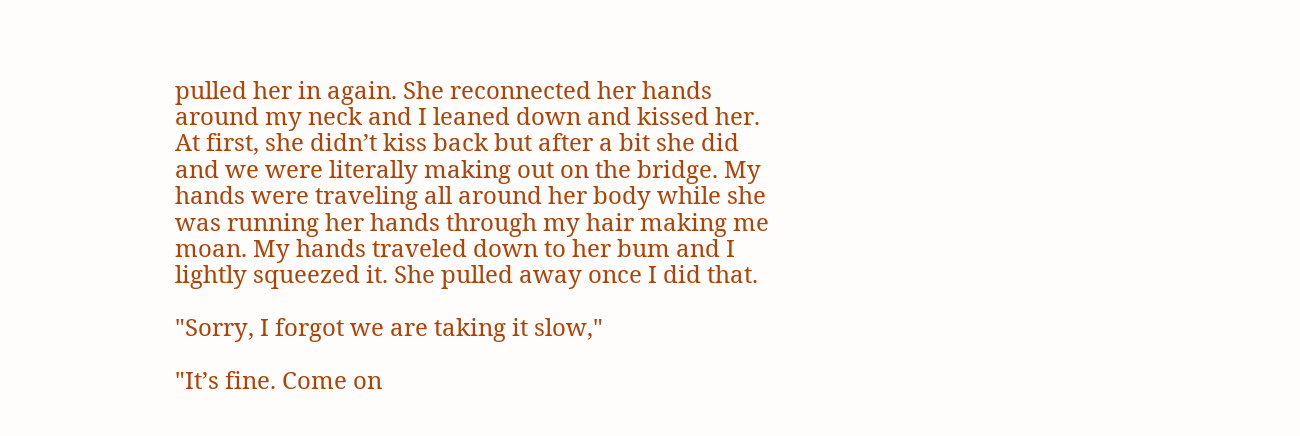pulled her in again. She reconnected her hands around my neck and I leaned down and kissed her. At first, she didn’t kiss back but after a bit she did and we were literally making out on the bridge. My hands were traveling all around her body while she was running her hands through my hair making me moan. My hands traveled down to her bum and I lightly squeezed it. She pulled away once I did that.

"Sorry, I forgot we are taking it slow,"

"It’s fine. Come on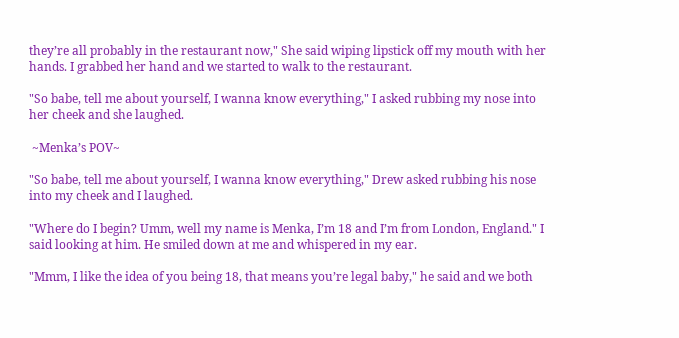they’re all probably in the restaurant now," She said wiping lipstick off my mouth with her hands. I grabbed her hand and we started to walk to the restaurant.

"So babe, tell me about yourself, I wanna know everything," I asked rubbing my nose into her cheek and she laughed.

 ~Menka’s POV~

"So babe, tell me about yourself, I wanna know everything," Drew asked rubbing his nose into my cheek and I laughed.

"Where do I begin? Umm, well my name is Menka, I’m 18 and I’m from London, England." I said looking at him. He smiled down at me and whispered in my ear.

"Mmm, I like the idea of you being 18, that means you’re legal baby," he said and we both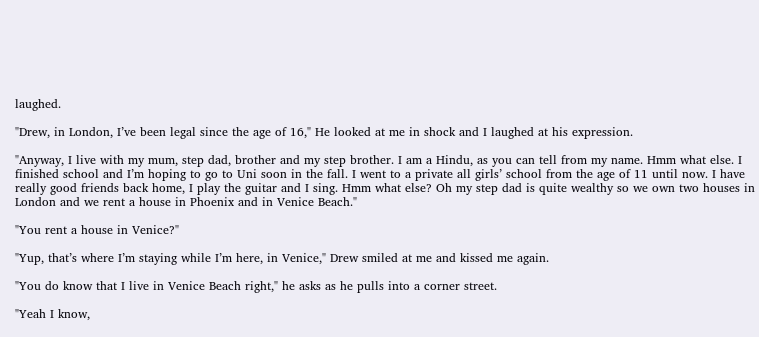laughed.

"Drew, in London, I’ve been legal since the age of 16," He looked at me in shock and I laughed at his expression.

"Anyway, I live with my mum, step dad, brother and my step brother. I am a Hindu, as you can tell from my name. Hmm what else. I finished school and I’m hoping to go to Uni soon in the fall. I went to a private all girls’ school from the age of 11 until now. I have really good friends back home, I play the guitar and I sing. Hmm what else? Oh my step dad is quite wealthy so we own two houses in London and we rent a house in Phoenix and in Venice Beach."

"You rent a house in Venice?"

"Yup, that’s where I’m staying while I’m here, in Venice," Drew smiled at me and kissed me again.

"You do know that I live in Venice Beach right," he asks as he pulls into a corner street.

"Yeah I know,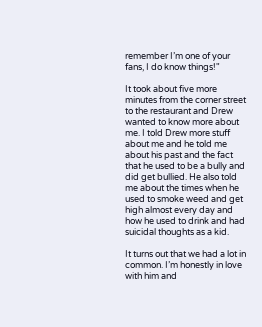remember I’m one of your fans, I do know things!"

It took about five more minutes from the corner street to the restaurant and Drew wanted to know more about me. I told Drew more stuff about me and he told me about his past and the fact that he used to be a bully and did get bullied. He also told me about the times when he used to smoke weed and get high almost every day and how he used to drink and had suicidal thoughts as a kid.

It turns out that we had a lot in common. I’m honestly in love with him and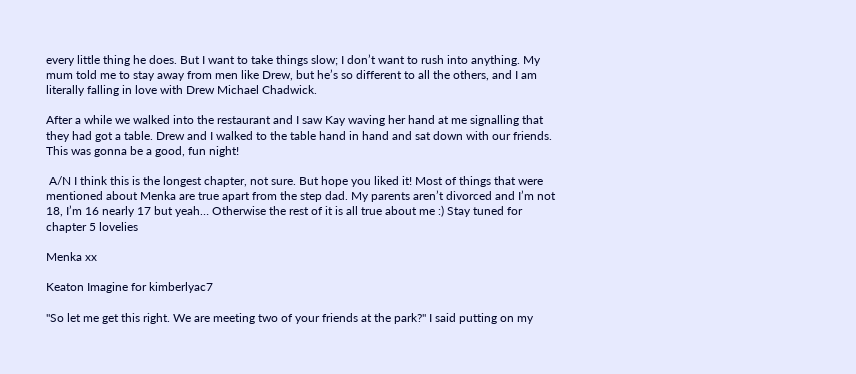every little thing he does. But I want to take things slow; I don’t want to rush into anything. My mum told me to stay away from men like Drew, but he’s so different to all the others, and I am literally falling in love with Drew Michael Chadwick.

After a while we walked into the restaurant and I saw Kay waving her hand at me signalling that they had got a table. Drew and I walked to the table hand in hand and sat down with our friends. This was gonna be a good, fun night!

 A/N I think this is the longest chapter, not sure. But hope you liked it! Most of things that were mentioned about Menka are true apart from the step dad. My parents aren’t divorced and I’m not 18, I’m 16 nearly 17 but yeah… Otherwise the rest of it is all true about me :) Stay tuned for chapter 5 lovelies

Menka xx

Keaton Imagine for kimberlyac7

"So let me get this right. We are meeting two of your friends at the park?" I said putting on my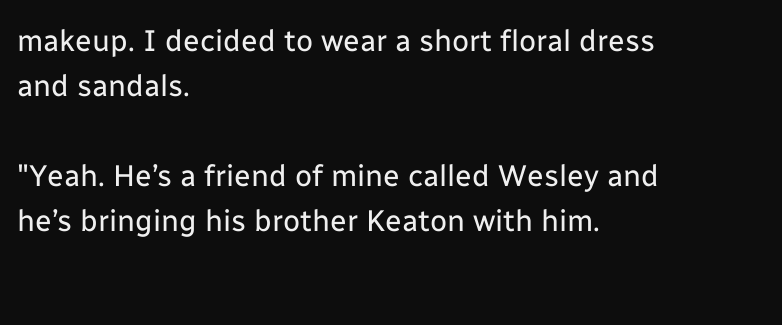makeup. I decided to wear a short floral dress and sandals.

"Yeah. He’s a friend of mine called Wesley and he’s bringing his brother Keaton with him.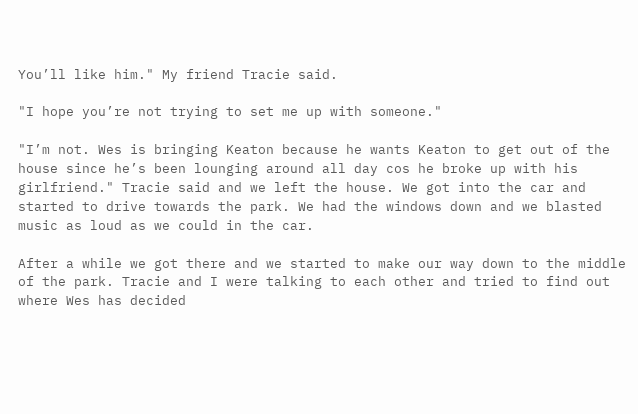You’ll like him." My friend Tracie said.

"I hope you’re not trying to set me up with someone."

"I’m not. Wes is bringing Keaton because he wants Keaton to get out of the house since he’s been lounging around all day cos he broke up with his girlfriend." Tracie said and we left the house. We got into the car and started to drive towards the park. We had the windows down and we blasted music as loud as we could in the car.

After a while we got there and we started to make our way down to the middle of the park. Tracie and I were talking to each other and tried to find out where Wes has decided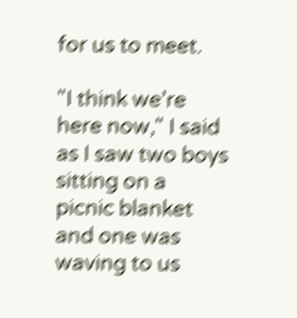for us to meet.

"I think we’re here now," I said as I saw two boys sitting on a picnic blanket and one was waving to us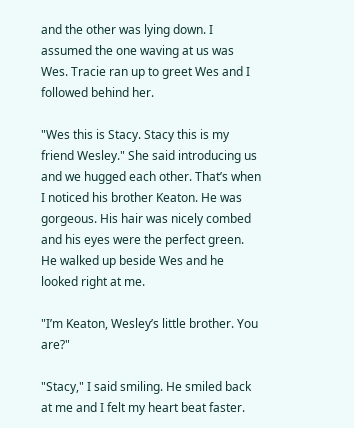and the other was lying down. I assumed the one waving at us was Wes. Tracie ran up to greet Wes and I followed behind her.

"Wes this is Stacy. Stacy this is my friend Wesley." She said introducing us and we hugged each other. That’s when I noticed his brother Keaton. He was gorgeous. His hair was nicely combed and his eyes were the perfect green. He walked up beside Wes and he looked right at me.

"I’m Keaton, Wesley’s little brother. You are?"

"Stacy," I said smiling. He smiled back at me and I felt my heart beat faster.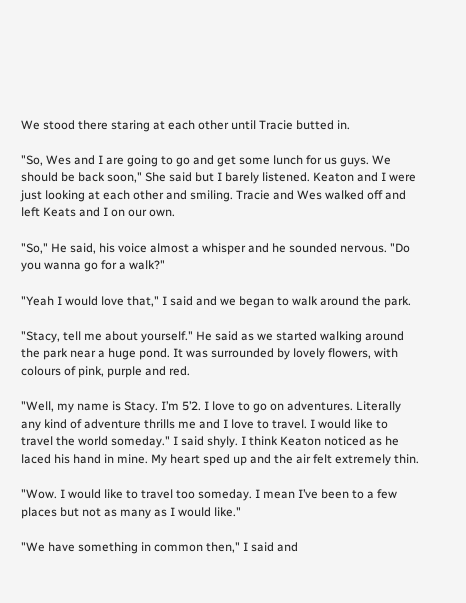We stood there staring at each other until Tracie butted in.

"So, Wes and I are going to go and get some lunch for us guys. We should be back soon," She said but I barely listened. Keaton and I were just looking at each other and smiling. Tracie and Wes walked off and left Keats and I on our own.

"So," He said, his voice almost a whisper and he sounded nervous. "Do you wanna go for a walk?"

"Yeah I would love that," I said and we began to walk around the park.

"Stacy, tell me about yourself." He said as we started walking around the park near a huge pond. It was surrounded by lovely flowers, with colours of pink, purple and red.

"Well, my name is Stacy. I’m 5’2. I love to go on adventures. Literally any kind of adventure thrills me and I love to travel. I would like to travel the world someday." I said shyly. I think Keaton noticed as he laced his hand in mine. My heart sped up and the air felt extremely thin.

"Wow. I would like to travel too someday. I mean I’ve been to a few places but not as many as I would like."

"We have something in common then," I said and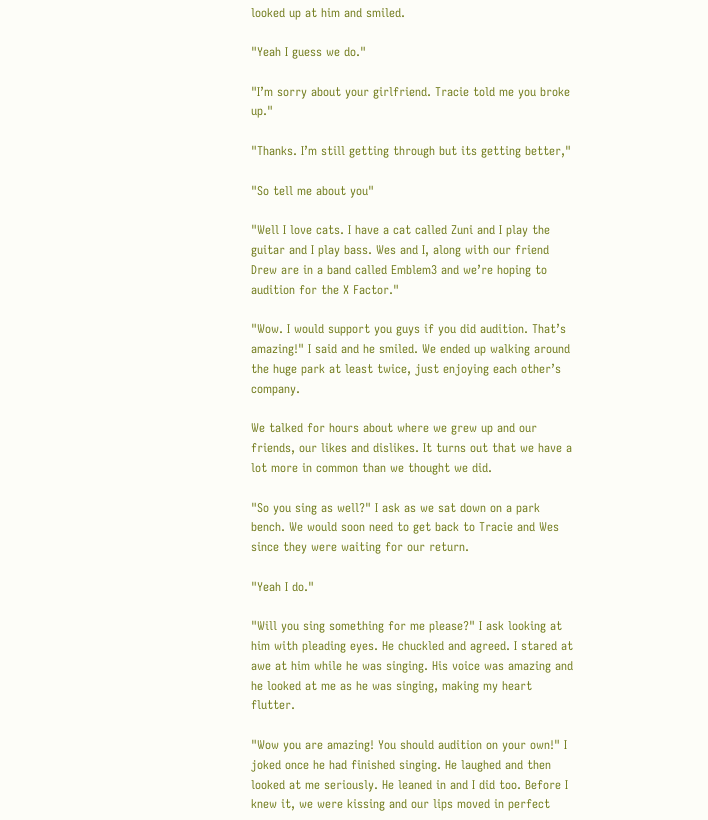looked up at him and smiled.

"Yeah I guess we do."

"I’m sorry about your girlfriend. Tracie told me you broke up."

"Thanks. I’m still getting through but its getting better,"

"So tell me about you"

"Well I love cats. I have a cat called Zuni and I play the guitar and I play bass. Wes and I, along with our friend Drew are in a band called Emblem3 and we’re hoping to audition for the X Factor."

"Wow. I would support you guys if you did audition. That’s amazing!" I said and he smiled. We ended up walking around the huge park at least twice, just enjoying each other’s company.

We talked for hours about where we grew up and our friends, our likes and dislikes. It turns out that we have a lot more in common than we thought we did.

"So you sing as well?" I ask as we sat down on a park bench. We would soon need to get back to Tracie and Wes since they were waiting for our return.

"Yeah I do."

"Will you sing something for me please?" I ask looking at him with pleading eyes. He chuckled and agreed. I stared at awe at him while he was singing. His voice was amazing and he looked at me as he was singing, making my heart flutter.

"Wow you are amazing! You should audition on your own!" I joked once he had finished singing. He laughed and then looked at me seriously. He leaned in and I did too. Before I knew it, we were kissing and our lips moved in perfect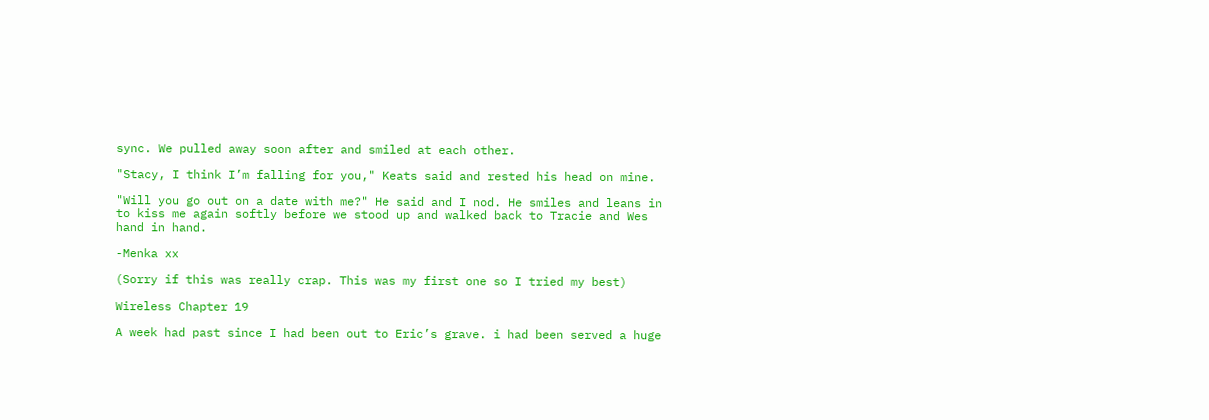sync. We pulled away soon after and smiled at each other.

"Stacy, I think I’m falling for you," Keats said and rested his head on mine.

"Will you go out on a date with me?" He said and I nod. He smiles and leans in to kiss me again softly before we stood up and walked back to Tracie and Wes hand in hand.

-Menka xx

(Sorry if this was really crap. This was my first one so I tried my best)

Wireless Chapter 19

A week had past since I had been out to Eric’s grave. i had been served a huge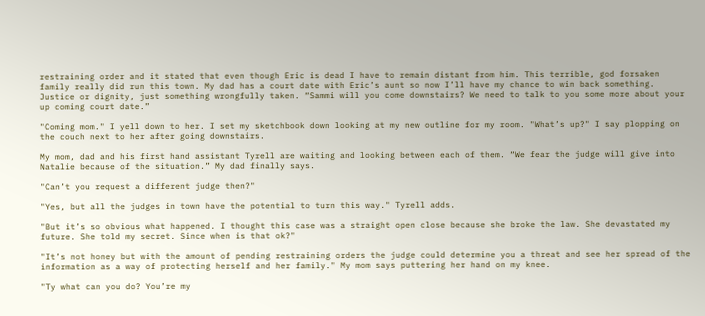restraining order and it stated that even though Eric is dead I have to remain distant from him. This terrible, god forsaken family really did run this town. My dad has a court date with Eric’s aunt so now I’ll have my chance to win back something. Justice or dignity, just something wrongfully taken. “Sammi will you come downstairs? We need to talk to you some more about your up coming court date.”

"Coming mom." I yell down to her. I set my sketchbook down looking at my new outline for my room. "What’s up?" I say plopping on the couch next to her after going downstairs.

My mom, dad and his first hand assistant Tyrell are waiting and looking between each of them. “We fear the judge will give into Natalie because of the situation.” My dad finally says.

"Can’t you request a different judge then?"

"Yes, but all the judges in town have the potential to turn this way." Tyrell adds.

"But it’s so obvious what happened. I thought this case was a straight open close because she broke the law. She devastated my future. She told my secret. Since when is that ok?"

"It’s not honey but with the amount of pending restraining orders the judge could determine you a threat and see her spread of the information as a way of protecting herself and her family." My mom says puttering her hand on my knee.

"Ty what can you do? You’re my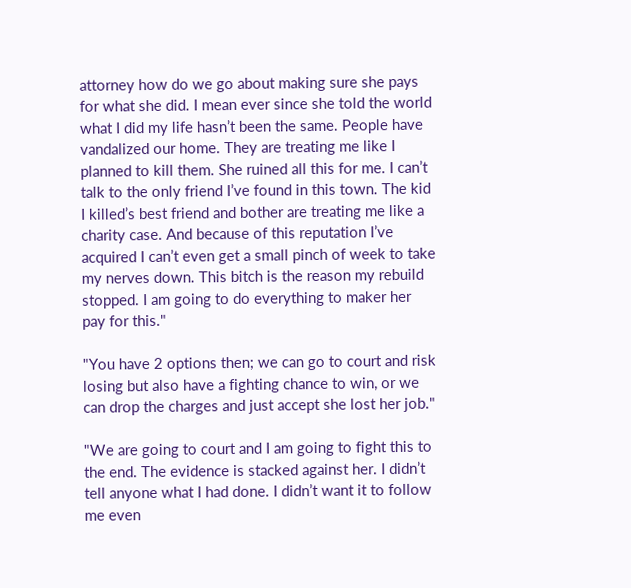attorney how do we go about making sure she pays for what she did. I mean ever since she told the world what I did my life hasn’t been the same. People have vandalized our home. They are treating me like I planned to kill them. She ruined all this for me. I can’t talk to the only friend I’ve found in this town. The kid I killed’s best friend and bother are treating me like a charity case. And because of this reputation I’ve acquired I can’t even get a small pinch of week to take my nerves down. This bitch is the reason my rebuild stopped. I am going to do everything to maker her pay for this."

"You have 2 options then; we can go to court and risk losing but also have a fighting chance to win, or we can drop the charges and just accept she lost her job."

"We are going to court and I am going to fight this to the end. The evidence is stacked against her. I didn’t tell anyone what I had done. I didn’t want it to follow me even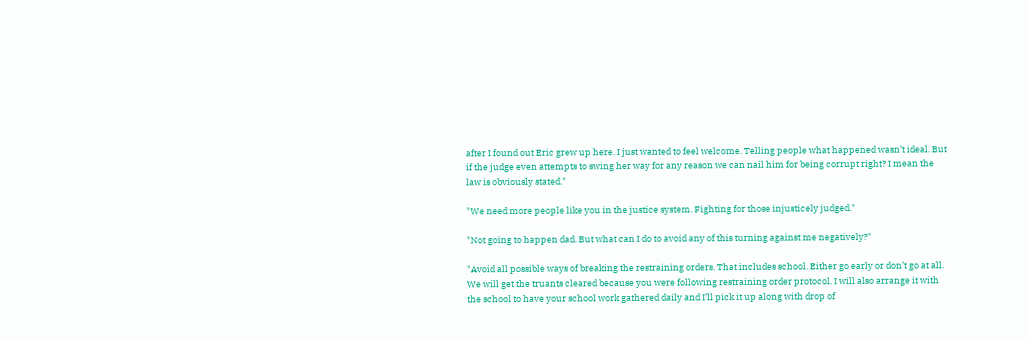after I found out Eric grew up here. I just wanted to feel welcome. Telling people what happened wasn’t ideal. But if the judge even attempts to swing her way for any reason we can nail him for being corrupt right? I mean the law is obviously stated."

"We need more people like you in the justice system. Fighting for those injusticely judged."

"Not going to happen dad. But what can I do to avoid any of this turning against me negatively?"

"Avoid all possible ways of breaking the restraining orders. That includes school. Either go early or don’t go at all. We will get the truants cleared because you were following restraining order protocol. I will also arrange it with the school to have your school work gathered daily and I’ll pick it up along with drop of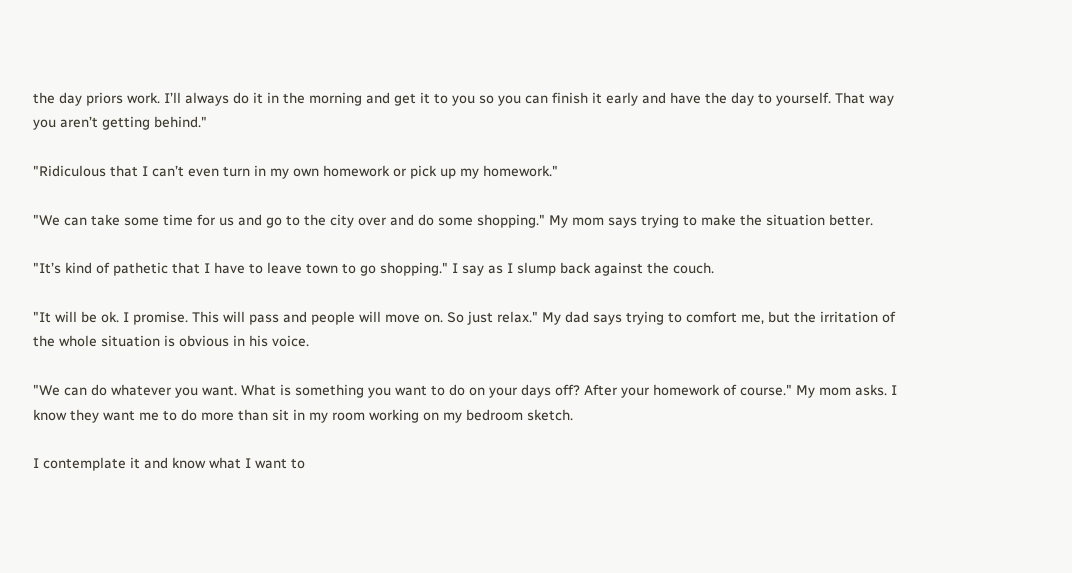the day priors work. I’ll always do it in the morning and get it to you so you can finish it early and have the day to yourself. That way you aren’t getting behind."

"Ridiculous that I can’t even turn in my own homework or pick up my homework."

"We can take some time for us and go to the city over and do some shopping." My mom says trying to make the situation better.

"It’s kind of pathetic that I have to leave town to go shopping." I say as I slump back against the couch.

"It will be ok. I promise. This will pass and people will move on. So just relax." My dad says trying to comfort me, but the irritation of the whole situation is obvious in his voice.

"We can do whatever you want. What is something you want to do on your days off? After your homework of course." My mom asks. I know they want me to do more than sit in my room working on my bedroom sketch.

I contemplate it and know what I want to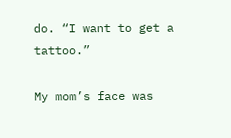do. “I want to get a tattoo.”

My mom’s face was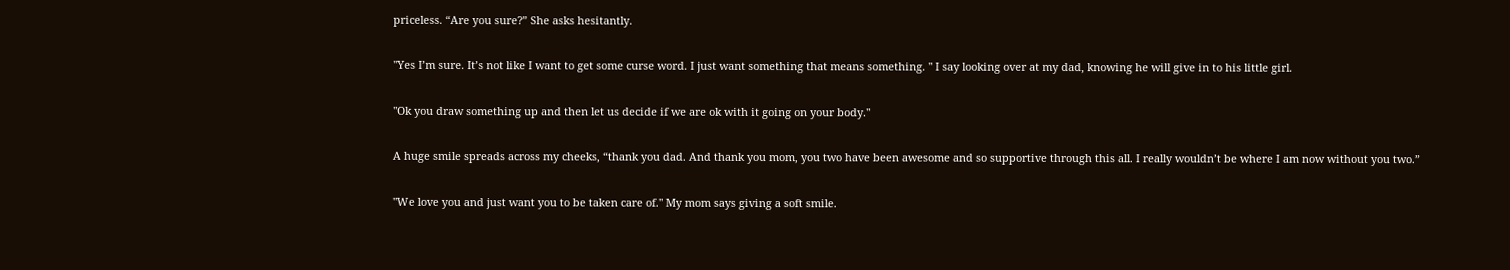priceless. “Are you sure?” She asks hesitantly.

"Yes I’m sure. It’s not like I want to get some curse word. I just want something that means something. " I say looking over at my dad, knowing he will give in to his little girl.

"Ok you draw something up and then let us decide if we are ok with it going on your body."

A huge smile spreads across my cheeks, “thank you dad. And thank you mom, you two have been awesome and so supportive through this all. I really wouldn’t be where I am now without you two.”

"We love you and just want you to be taken care of." My mom says giving a soft smile.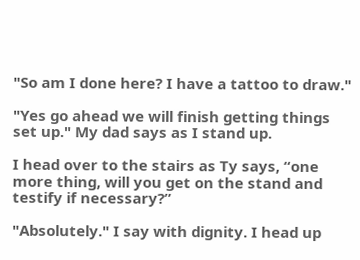"So am I done here? I have a tattoo to draw."

"Yes go ahead we will finish getting things set up." My dad says as I stand up.

I head over to the stairs as Ty says, “one more thing, will you get on the stand and testify if necessary?”

"Absolutely." I say with dignity. I head up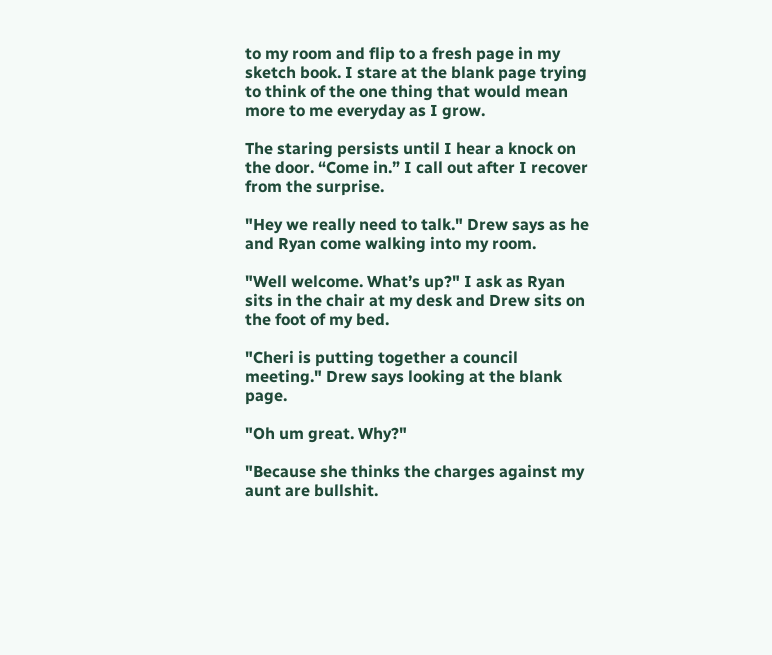to my room and flip to a fresh page in my sketch book. I stare at the blank page trying to think of the one thing that would mean more to me everyday as I grow.

The staring persists until I hear a knock on the door. “Come in.” I call out after I recover from the surprise.

"Hey we really need to talk." Drew says as he and Ryan come walking into my room.

"Well welcome. What’s up?" I ask as Ryan sits in the chair at my desk and Drew sits on the foot of my bed.

"Cheri is putting together a council meeting." Drew says looking at the blank page.

"Oh um great. Why?"

"Because she thinks the charges against my aunt are bullshit.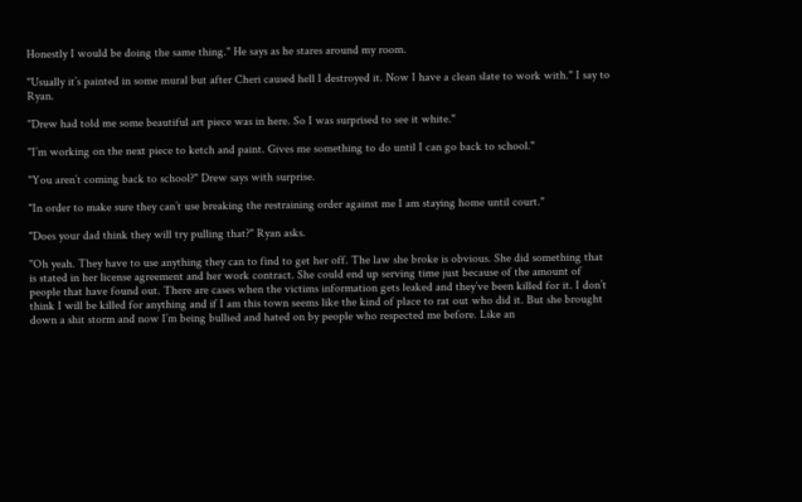Honestly I would be doing the same thing." He says as he stares around my room.

"Usually it’s painted in some mural but after Cheri caused hell I destroyed it. Now I have a clean slate to work with." I say to Ryan.

"Drew had told me some beautiful art piece was in here. So I was surprised to see it white."

"I’m working on the next piece to ketch and paint. Gives me something to do until I can go back to school."

"You aren’t coming back to school?" Drew says with surprise.

"In order to make sure they can’t use breaking the restraining order against me I am staying home until court."

"Does your dad think they will try pulling that?" Ryan asks.

"Oh yeah. They have to use anything they can to find to get her off. The law she broke is obvious. She did something that is stated in her license agreement and her work contract. She could end up serving time just because of the amount of people that have found out. There are cases when the victims information gets leaked and they’ve been killed for it. I don’t think I will be killed for anything and if I am this town seems like the kind of place to rat out who did it. But she brought down a shit storm and now I’m being bullied and hated on by people who respected me before. Like an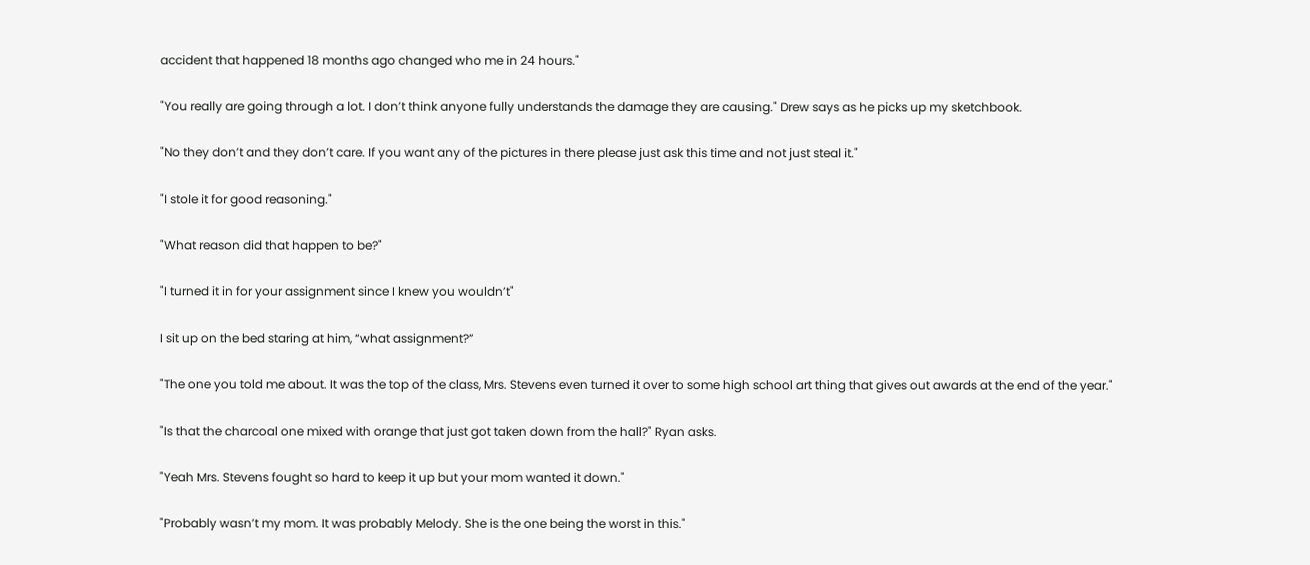accident that happened 18 months ago changed who me in 24 hours."

"You really are going through a lot. I don’t think anyone fully understands the damage they are causing." Drew says as he picks up my sketchbook.

"No they don’t and they don’t care. If you want any of the pictures in there please just ask this time and not just steal it."

"I stole it for good reasoning."

"What reason did that happen to be?"

"I turned it in for your assignment since I knew you wouldn’t"

I sit up on the bed staring at him, “what assignment?”

"The one you told me about. It was the top of the class, Mrs. Stevens even turned it over to some high school art thing that gives out awards at the end of the year."

"Is that the charcoal one mixed with orange that just got taken down from the hall?" Ryan asks.

"Yeah Mrs. Stevens fought so hard to keep it up but your mom wanted it down."

"Probably wasn’t my mom. It was probably Melody. She is the one being the worst in this."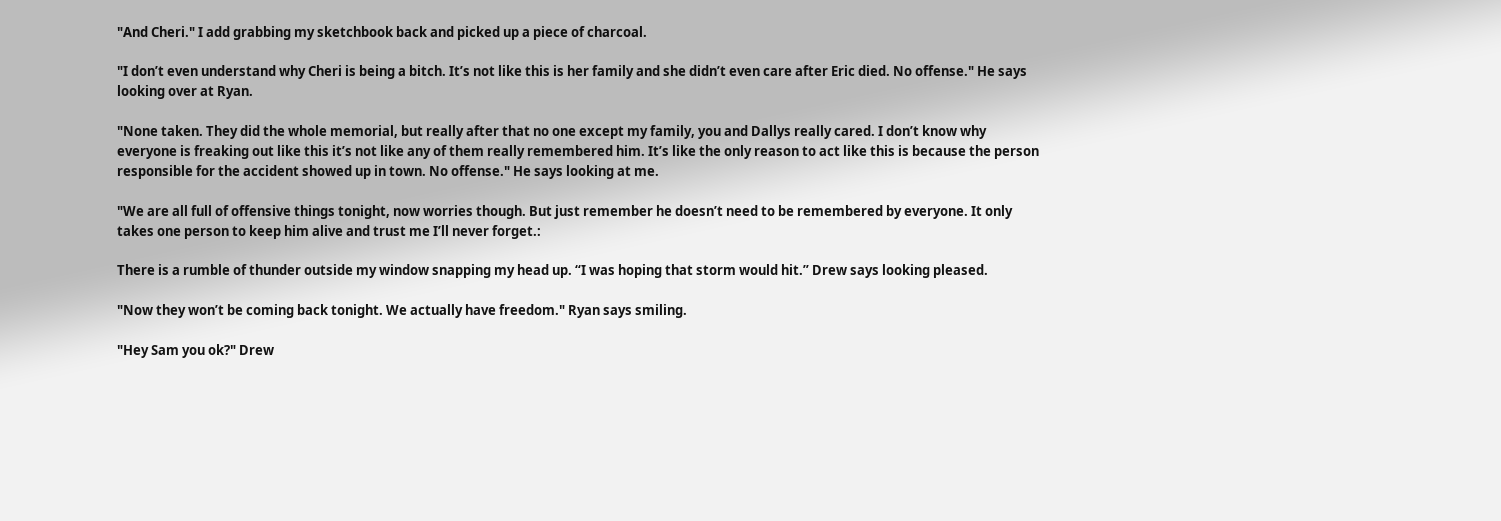"And Cheri." I add grabbing my sketchbook back and picked up a piece of charcoal.

"I don’t even understand why Cheri is being a bitch. It’s not like this is her family and she didn’t even care after Eric died. No offense." He says looking over at Ryan.

"None taken. They did the whole memorial, but really after that no one except my family, you and Dallys really cared. I don’t know why everyone is freaking out like this it’s not like any of them really remembered him. It’s like the only reason to act like this is because the person responsible for the accident showed up in town. No offense." He says looking at me.

"We are all full of offensive things tonight, now worries though. But just remember he doesn’t need to be remembered by everyone. It only takes one person to keep him alive and trust me I’ll never forget.:

There is a rumble of thunder outside my window snapping my head up. “I was hoping that storm would hit.” Drew says looking pleased.

"Now they won’t be coming back tonight. We actually have freedom." Ryan says smiling.

"Hey Sam you ok?" Drew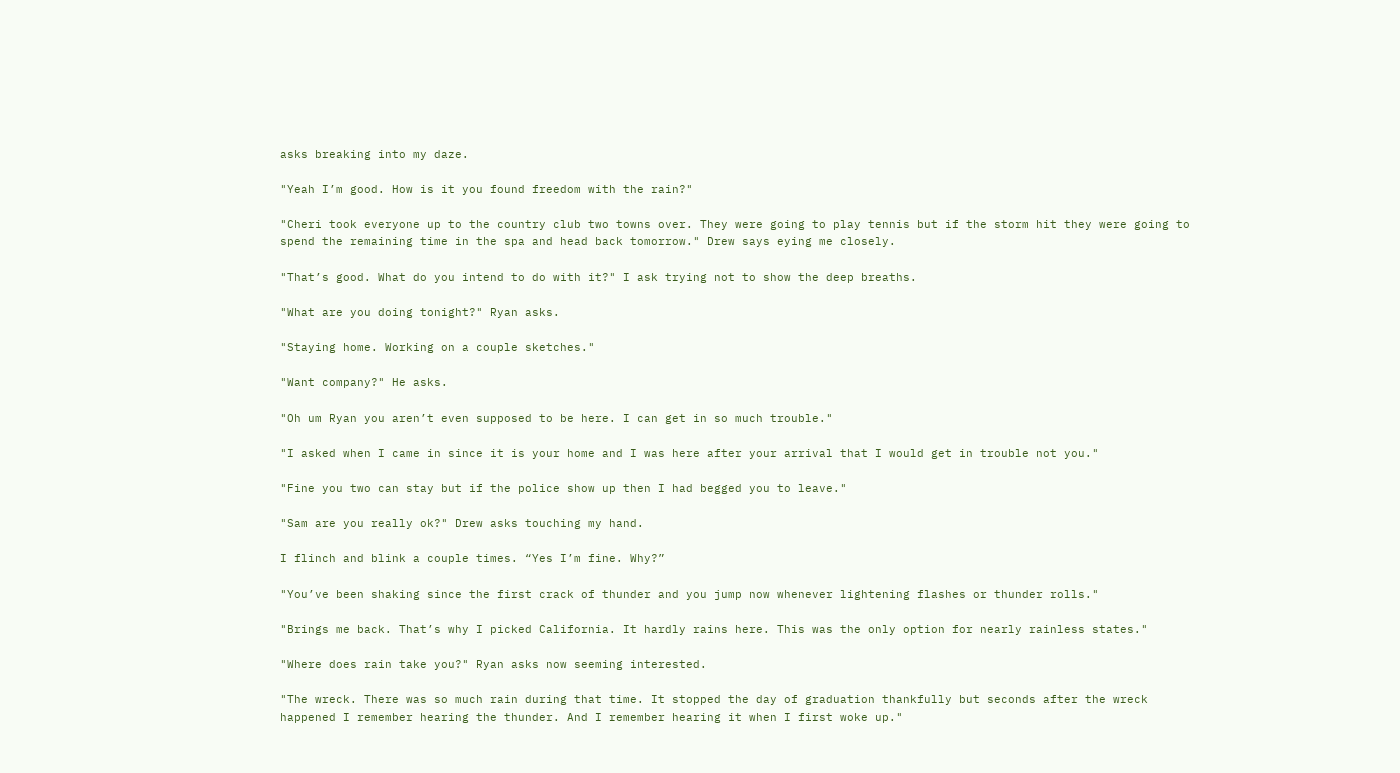asks breaking into my daze.

"Yeah I’m good. How is it you found freedom with the rain?"

"Cheri took everyone up to the country club two towns over. They were going to play tennis but if the storm hit they were going to spend the remaining time in the spa and head back tomorrow." Drew says eying me closely.

"That’s good. What do you intend to do with it?" I ask trying not to show the deep breaths.

"What are you doing tonight?" Ryan asks.

"Staying home. Working on a couple sketches."

"Want company?" He asks.

"Oh um Ryan you aren’t even supposed to be here. I can get in so much trouble."

"I asked when I came in since it is your home and I was here after your arrival that I would get in trouble not you."

"Fine you two can stay but if the police show up then I had begged you to leave."

"Sam are you really ok?" Drew asks touching my hand.

I flinch and blink a couple times. “Yes I’m fine. Why?”

"You’ve been shaking since the first crack of thunder and you jump now whenever lightening flashes or thunder rolls."

"Brings me back. That’s why I picked California. It hardly rains here. This was the only option for nearly rainless states."

"Where does rain take you?" Ryan asks now seeming interested.

"The wreck. There was so much rain during that time. It stopped the day of graduation thankfully but seconds after the wreck happened I remember hearing the thunder. And I remember hearing it when I first woke up."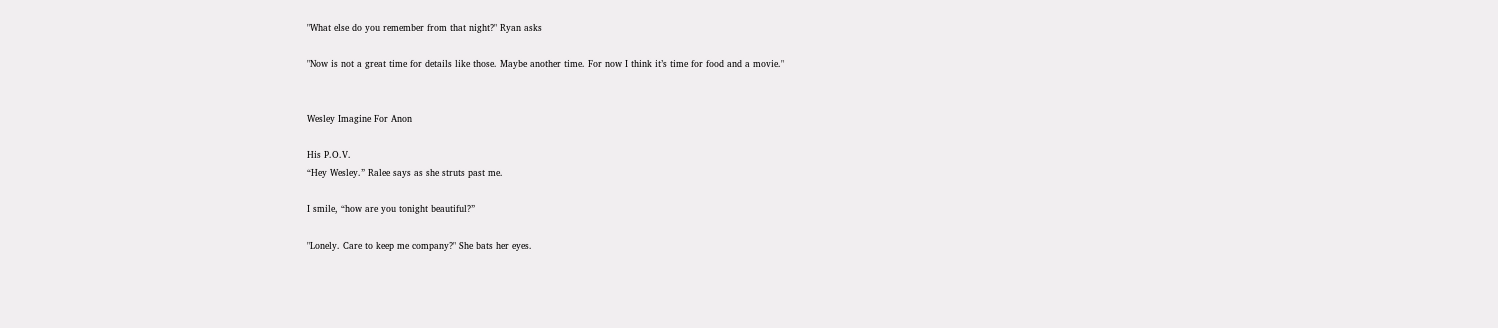"What else do you remember from that night?" Ryan asks

"Now is not a great time for details like those. Maybe another time. For now I think it’s time for food and a movie."


Wesley Imagine For Anon

His P.O.V.
“Hey Wesley.” Ralee says as she struts past me.

I smile, “how are you tonight beautiful?”

"Lonely. Care to keep me company?" She bats her eyes.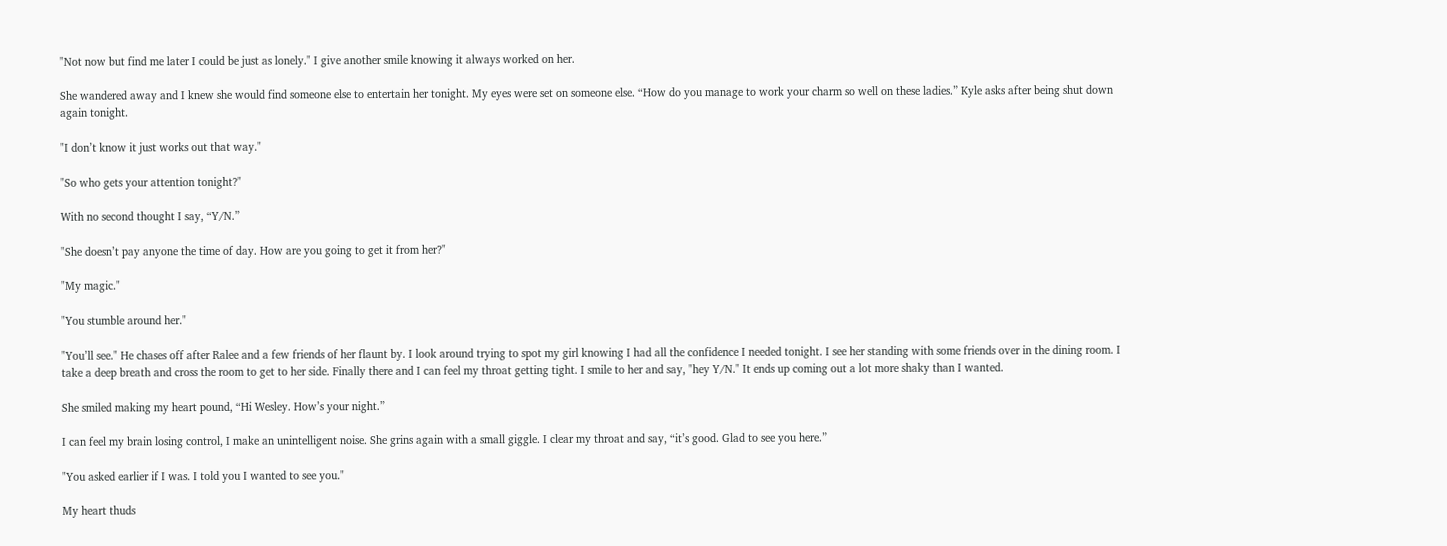"Not now but find me later I could be just as lonely." I give another smile knowing it always worked on her.

She wandered away and I knew she would find someone else to entertain her tonight. My eyes were set on someone else. “How do you manage to work your charm so well on these ladies.” Kyle asks after being shut down again tonight.

"I don’t know it just works out that way."

"So who gets your attention tonight?"

With no second thought I say, “Y/N.”

"She doesn’t pay anyone the time of day. How are you going to get it from her?"

"My magic."

"You stumble around her."

"You’ll see." He chases off after Ralee and a few friends of her flaunt by. I look around trying to spot my girl knowing I had all the confidence I needed tonight. I see her standing with some friends over in the dining room. I take a deep breath and cross the room to get to her side. Finally there and I can feel my throat getting tight. I smile to her and say, "hey Y/N." It ends up coming out a lot more shaky than I wanted.

She smiled making my heart pound, “Hi Wesley. How’s your night.”

I can feel my brain losing control, I make an unintelligent noise. She grins again with a small giggle. I clear my throat and say, “it’s good. Glad to see you here.”

"You asked earlier if I was. I told you I wanted to see you."

My heart thuds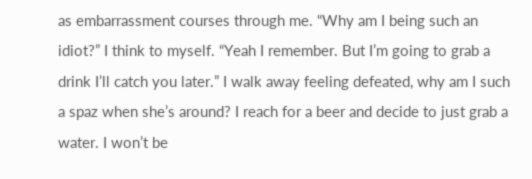as embarrassment courses through me. “Why am I being such an idiot?” I think to myself. “Yeah I remember. But I’m going to grab a drink I’ll catch you later.” I walk away feeling defeated, why am I such a spaz when she’s around? I reach for a beer and decide to just grab a water. I won’t be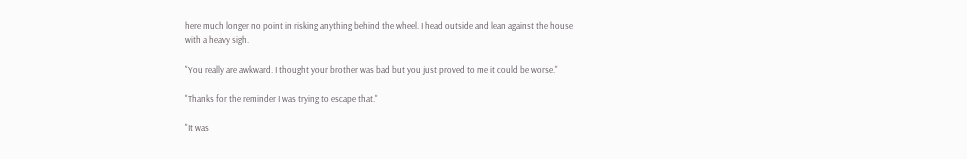here much longer no point in risking anything behind the wheel. I head outside and lean against the house with a heavy sigh.

"You really are awkward. I thought your brother was bad but you just proved to me it could be worse."

"Thanks for the reminder I was trying to escape that."

"It was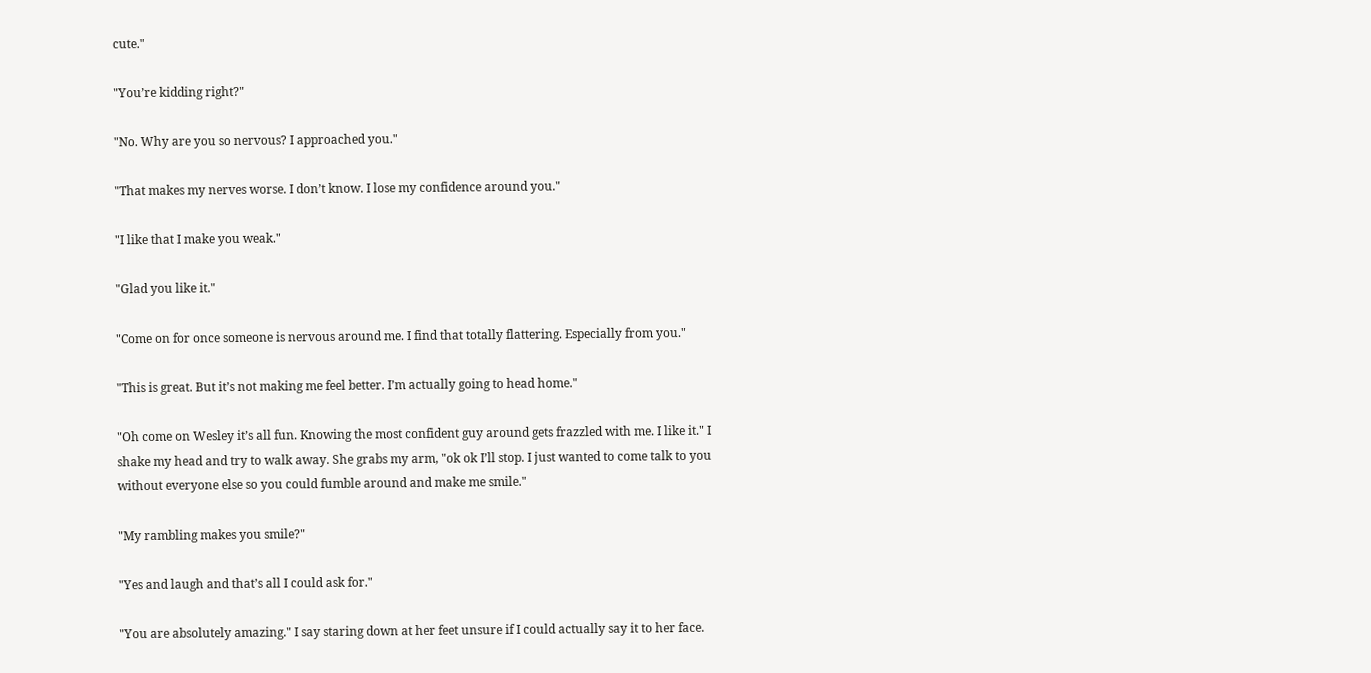cute."

"You’re kidding right?"

"No. Why are you so nervous? I approached you."

"That makes my nerves worse. I don’t know. I lose my confidence around you."

"I like that I make you weak."

"Glad you like it."

"Come on for once someone is nervous around me. I find that totally flattering. Especially from you."

"This is great. But it’s not making me feel better. I’m actually going to head home."

"Oh come on Wesley it’s all fun. Knowing the most confident guy around gets frazzled with me. I like it." I shake my head and try to walk away. She grabs my arm, "ok ok I’ll stop. I just wanted to come talk to you without everyone else so you could fumble around and make me smile."

"My rambling makes you smile?"

"Yes and laugh and that’s all I could ask for."

"You are absolutely amazing." I say staring down at her feet unsure if I could actually say it to her face.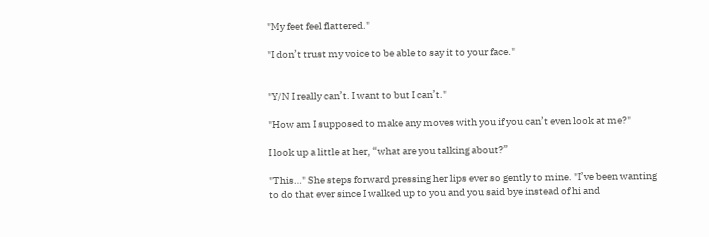"My feet feel flattered."

"I don’t trust my voice to be able to say it to your face."


"Y/N I really can’t. I want to but I can’t."

"How am I supposed to make any moves with you if you can’t even look at me?"

I look up a little at her, “what are you talking about?”

"This…" She steps forward pressing her lips ever so gently to mine. "I’ve been wanting to do that ever since I walked up to you and you said bye instead of hi and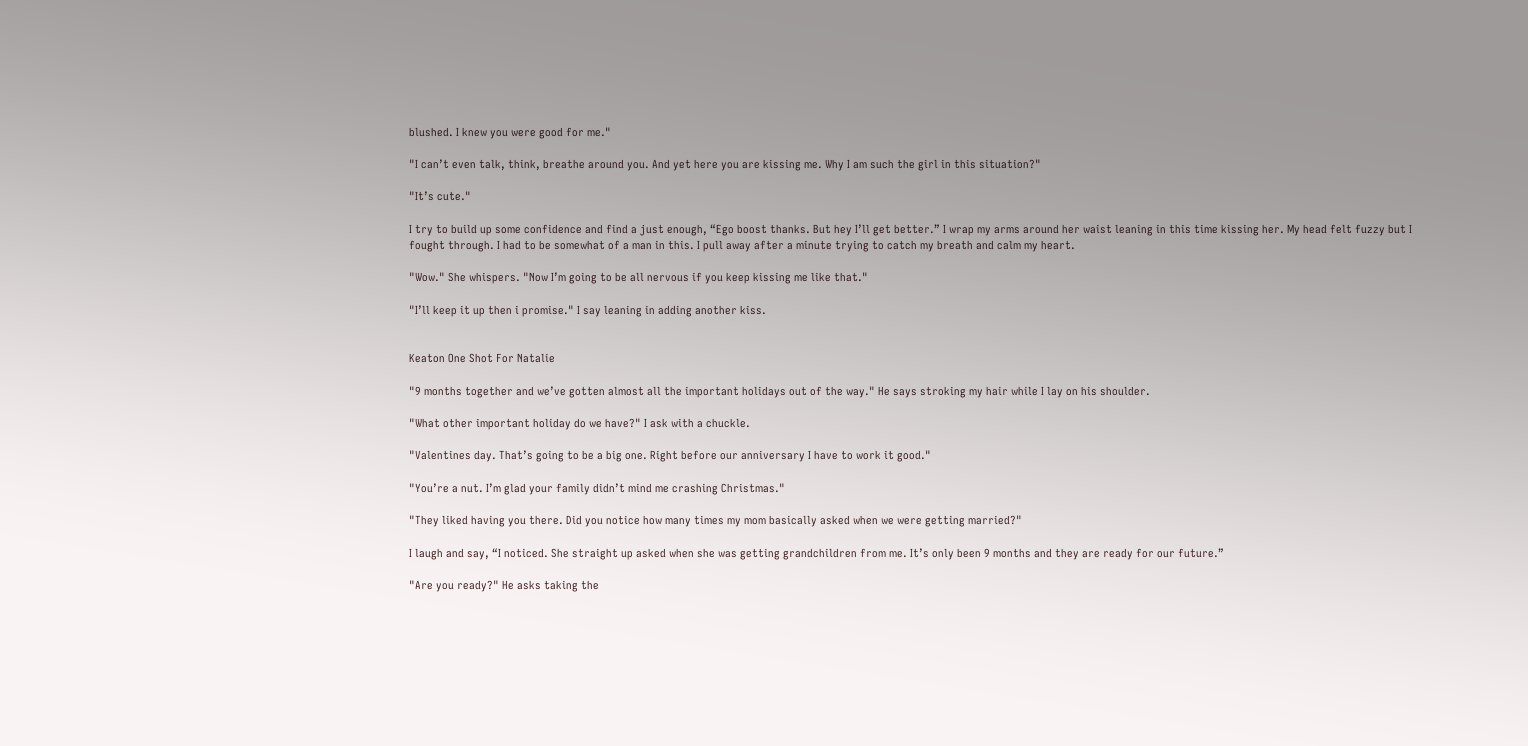blushed. I knew you were good for me."

"I can’t even talk, think, breathe around you. And yet here you are kissing me. Why I am such the girl in this situation?"

"It’s cute."

I try to build up some confidence and find a just enough, “Ego boost thanks. But hey I’ll get better.” I wrap my arms around her waist leaning in this time kissing her. My head felt fuzzy but I fought through. I had to be somewhat of a man in this. I pull away after a minute trying to catch my breath and calm my heart.

"Wow." She whispers. "Now I’m going to be all nervous if you keep kissing me like that."

"I’ll keep it up then i promise." I say leaning in adding another kiss.


Keaton One Shot For Natalie

"9 months together and we’ve gotten almost all the important holidays out of the way." He says stroking my hair while I lay on his shoulder.

"What other important holiday do we have?" I ask with a chuckle.

"Valentines day. That’s going to be a big one. Right before our anniversary I have to work it good."

"You’re a nut. I’m glad your family didn’t mind me crashing Christmas."

"They liked having you there. Did you notice how many times my mom basically asked when we were getting married?"

I laugh and say, “I noticed. She straight up asked when she was getting grandchildren from me. It’s only been 9 months and they are ready for our future.”

"Are you ready?" He asks taking the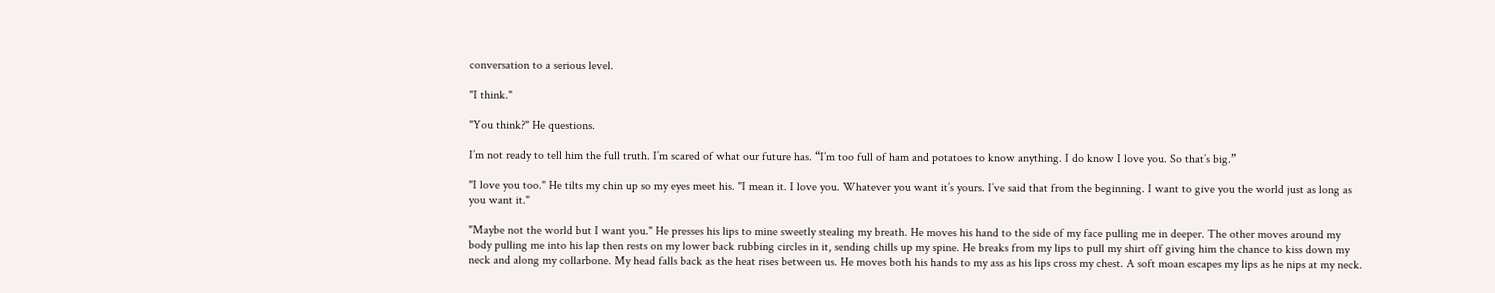conversation to a serious level.

"I think."

"You think?" He questions.

I’m not ready to tell him the full truth. I’m scared of what our future has. “I’m too full of ham and potatoes to know anything. I do know I love you. So that’s big.”

"I love you too." He tilts my chin up so my eyes meet his. "I mean it. I love you. Whatever you want it’s yours. I’ve said that from the beginning. I want to give you the world just as long as you want it."

"Maybe not the world but I want you." He presses his lips to mine sweetly stealing my breath. He moves his hand to the side of my face pulling me in deeper. The other moves around my body pulling me into his lap then rests on my lower back rubbing circles in it, sending chills up my spine. He breaks from my lips to pull my shirt off giving him the chance to kiss down my neck and along my collarbone. My head falls back as the heat rises between us. He moves both his hands to my ass as his lips cross my chest. A soft moan escapes my lips as he nips at my neck.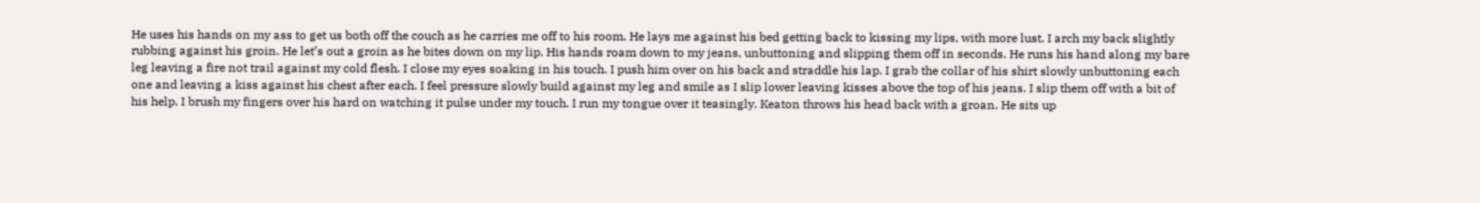He uses his hands on my ass to get us both off the couch as he carries me off to his room. He lays me against his bed getting back to kissing my lips, with more lust. I arch my back slightly rubbing against his groin. He let’s out a groin as he bites down on my lip. His hands roam down to my jeans, unbuttoning and slipping them off in seconds. He runs his hand along my bare leg leaving a fire not trail against my cold flesh. I close my eyes soaking in his touch. I push him over on his back and straddle his lap. I grab the collar of his shirt slowly unbuttoning each one and leaving a kiss against his chest after each. I feel pressure slowly build against my leg and smile as I slip lower leaving kisses above the top of his jeans. I slip them off with a bit of his help. I brush my fingers over his hard on watching it pulse under my touch. I run my tongue over it teasingly. Keaton throws his head back with a groan. He sits up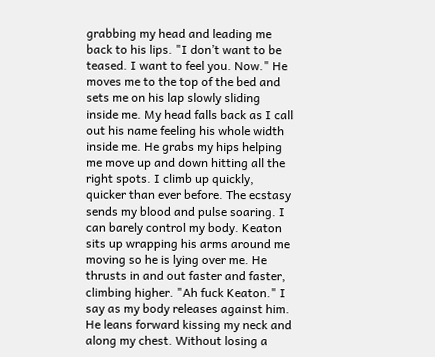grabbing my head and leading me back to his lips. "I don’t want to be teased. I want to feel you. Now." He  moves me to the top of the bed and sets me on his lap slowly sliding inside me. My head falls back as I call out his name feeling his whole width inside me. He grabs my hips helping me move up and down hitting all the right spots. I climb up quickly, quicker than ever before. The ecstasy sends my blood and pulse soaring. I can barely control my body. Keaton sits up wrapping his arms around me moving so he is lying over me. He thrusts in and out faster and faster, climbing higher. "Ah fuck Keaton." I say as my body releases against him. He leans forward kissing my neck and along my chest. Without losing a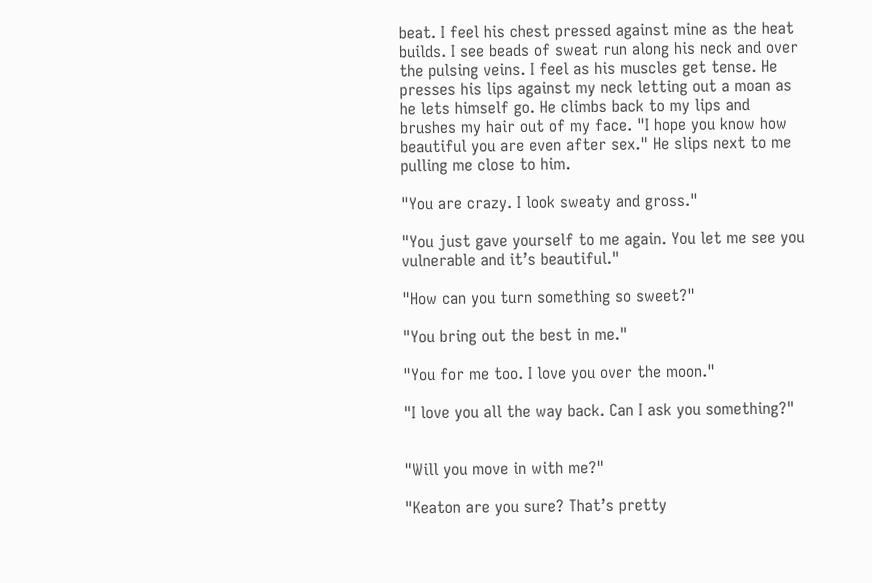beat. I feel his chest pressed against mine as the heat builds. I see beads of sweat run along his neck and over the pulsing veins. I feel as his muscles get tense. He presses his lips against my neck letting out a moan as he lets himself go. He climbs back to my lips and brushes my hair out of my face. "I hope you know how beautiful you are even after sex." He slips next to me pulling me close to him.

"You are crazy. I look sweaty and gross."

"You just gave yourself to me again. You let me see you vulnerable and it’s beautiful."

"How can you turn something so sweet?"

"You bring out the best in me."

"You for me too. I love you over the moon."

"I love you all the way back. Can I ask you something?"


"Will you move in with me?"

"Keaton are you sure? That’s pretty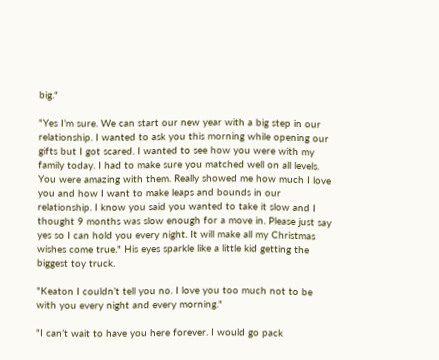big."

"Yes I’m sure. We can start our new year with a big step in our relationship. I wanted to ask you this morning while opening our gifts but I got scared. I wanted to see how you were with my family today. I had to make sure you matched well on all levels. You were amazing with them. Really showed me how much I love you and how I want to make leaps and bounds in our relationship. I know you said you wanted to take it slow and I thought 9 months was slow enough for a move in. Please just say yes so I can hold you every night. It will make all my Christmas wishes come true." His eyes sparkle like a little kid getting the biggest toy truck.

"Keaton I couldn’t tell you no. I love you too much not to be with you every night and every morning."

"I can’t wait to have you here forever. I would go pack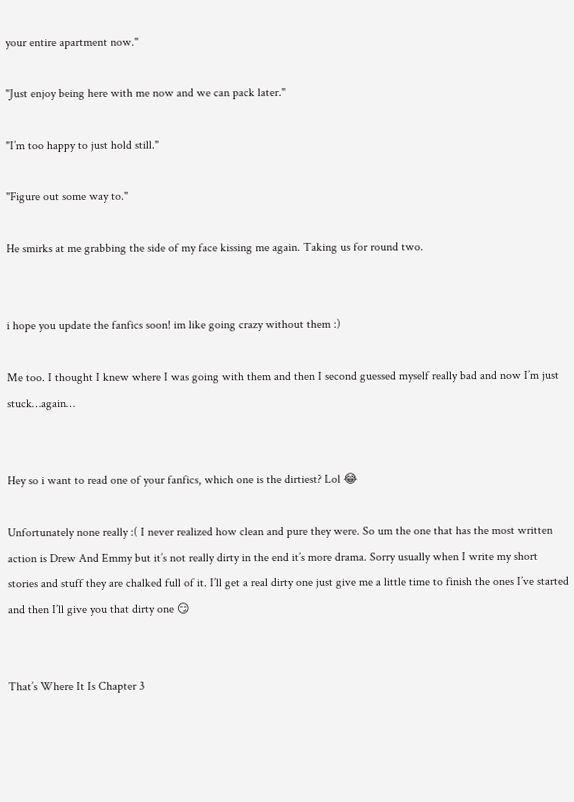your entire apartment now."

"Just enjoy being here with me now and we can pack later."

"I’m too happy to just hold still."

"Figure out some way to."

He smirks at me grabbing the side of my face kissing me again. Taking us for round two.


i hope you update the fanfics soon! im like going crazy without them :)

Me too. I thought I knew where I was going with them and then I second guessed myself really bad and now I’m just stuck…again…


Hey so i want to read one of your fanfics, which one is the dirtiest? Lol 😂

Unfortunately none really :( I never realized how clean and pure they were. So um the one that has the most written action is Drew And Emmy but it’s not really dirty in the end it’s more drama. Sorry usually when I write my short stories and stuff they are chalked full of it. I’ll get a real dirty one just give me a little time to finish the ones I’ve started and then I’ll give you that dirty one 😏


That’s Where It Is Chapter 3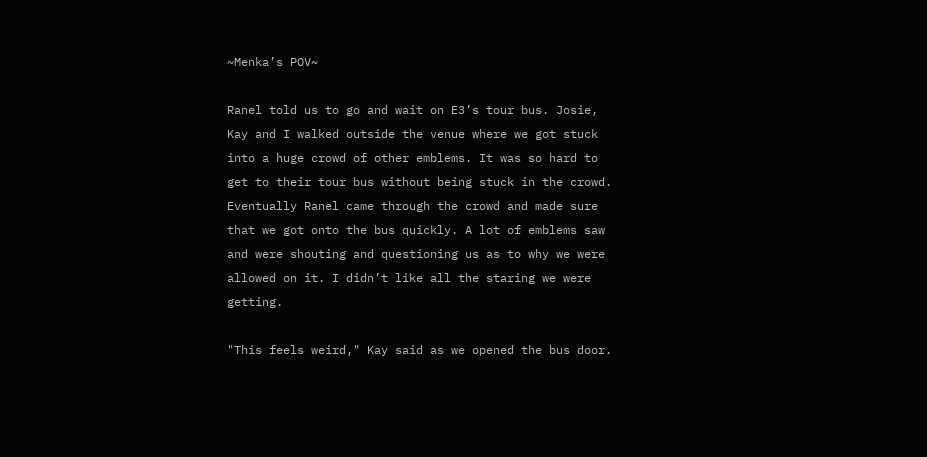~Menka’s POV~

Ranel told us to go and wait on E3’s tour bus. Josie, Kay and I walked outside the venue where we got stuck into a huge crowd of other emblems. It was so hard to get to their tour bus without being stuck in the crowd. Eventually Ranel came through the crowd and made sure that we got onto the bus quickly. A lot of emblems saw and were shouting and questioning us as to why we were allowed on it. I didn’t like all the staring we were getting.

"This feels weird," Kay said as we opened the bus door.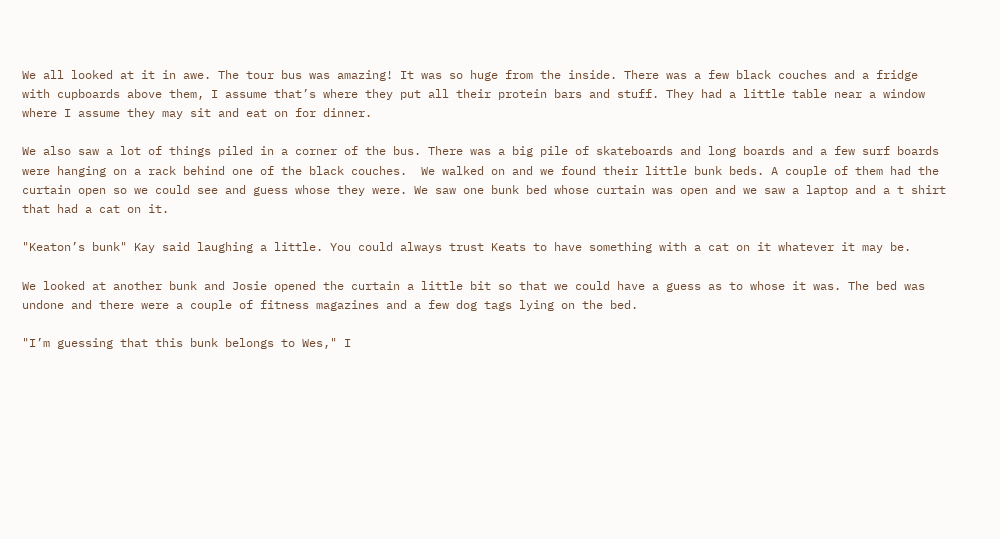We all looked at it in awe. The tour bus was amazing! It was so huge from the inside. There was a few black couches and a fridge with cupboards above them, I assume that’s where they put all their protein bars and stuff. They had a little table near a window where I assume they may sit and eat on for dinner.

We also saw a lot of things piled in a corner of the bus. There was a big pile of skateboards and long boards and a few surf boards were hanging on a rack behind one of the black couches.  We walked on and we found their little bunk beds. A couple of them had the curtain open so we could see and guess whose they were. We saw one bunk bed whose curtain was open and we saw a laptop and a t shirt that had a cat on it.

"Keaton’s bunk" Kay said laughing a little. You could always trust Keats to have something with a cat on it whatever it may be.

We looked at another bunk and Josie opened the curtain a little bit so that we could have a guess as to whose it was. The bed was undone and there were a couple of fitness magazines and a few dog tags lying on the bed.

"I’m guessing that this bunk belongs to Wes," I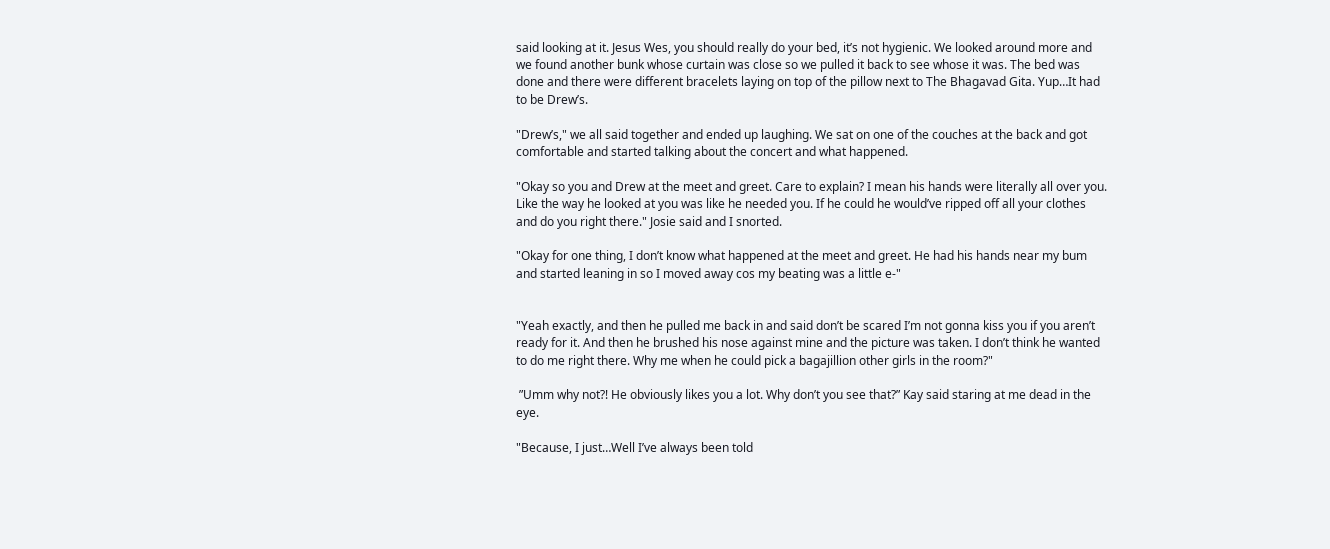said looking at it. Jesus Wes, you should really do your bed, it’s not hygienic. We looked around more and we found another bunk whose curtain was close so we pulled it back to see whose it was. The bed was done and there were different bracelets laying on top of the pillow next to The Bhagavad Gita. Yup…It had to be Drew’s.

"Drew’s," we all said together and ended up laughing. We sat on one of the couches at the back and got comfortable and started talking about the concert and what happened.

"Okay so you and Drew at the meet and greet. Care to explain? I mean his hands were literally all over you. Like the way he looked at you was like he needed you. If he could he would’ve ripped off all your clothes and do you right there." Josie said and I snorted.

"Okay for one thing, I don’t know what happened at the meet and greet. He had his hands near my bum and started leaning in so I moved away cos my beating was a little e-"


"Yeah exactly, and then he pulled me back in and said don’t be scared I’m not gonna kiss you if you aren’t ready for it. And then he brushed his nose against mine and the picture was taken. I don’t think he wanted to do me right there. Why me when he could pick a bagajillion other girls in the room?"

 ”Umm why not?! He obviously likes you a lot. Why don’t you see that?” Kay said staring at me dead in the eye.

"Because, I just…Well I’ve always been told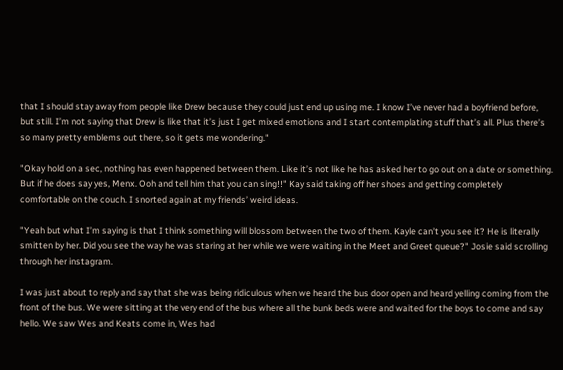that I should stay away from people like Drew because they could just end up using me. I know I’ve never had a boyfriend before, but still. I’m not saying that Drew is like that it’s just I get mixed emotions and I start contemplating stuff that’s all. Plus there’s so many pretty emblems out there, so it gets me wondering."

"Okay hold on a sec, nothing has even happened between them. Like it’s not like he has asked her to go out on a date or something. But if he does say yes, Menx. Ooh and tell him that you can sing!!" Kay said taking off her shoes and getting completely comfortable on the couch. I snorted again at my friends’ weird ideas.

"Yeah but what I’m saying is that I think something will blossom between the two of them. Kayle can’t you see it? He is literally smitten by her. Did you see the way he was staring at her while we were waiting in the Meet and Greet queue?" Josie said scrolling through her instagram.

I was just about to reply and say that she was being ridiculous when we heard the bus door open and heard yelling coming from the front of the bus. We were sitting at the very end of the bus where all the bunk beds were and waited for the boys to come and say hello. We saw Wes and Keats come in, Wes had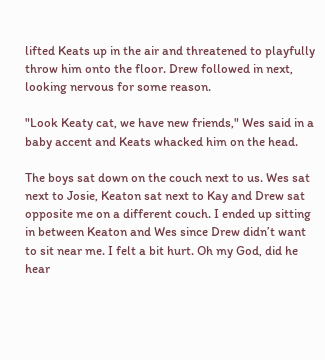lifted Keats up in the air and threatened to playfully throw him onto the floor. Drew followed in next, looking nervous for some reason.

"Look Keaty cat, we have new friends," Wes said in a baby accent and Keats whacked him on the head.

The boys sat down on the couch next to us. Wes sat next to Josie, Keaton sat next to Kay and Drew sat opposite me on a different couch. I ended up sitting in between Keaton and Wes since Drew didn’t want to sit near me. I felt a bit hurt. Oh my God, did he hear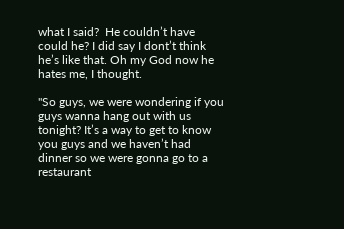what I said?  He couldn’t have could he? I did say I dont’t think he’s like that. Oh my God now he hates me, I thought.

"So guys, we were wondering if you guys wanna hang out with us tonight? It’s a way to get to know you guys and we haven’t had dinner so we were gonna go to a restaurant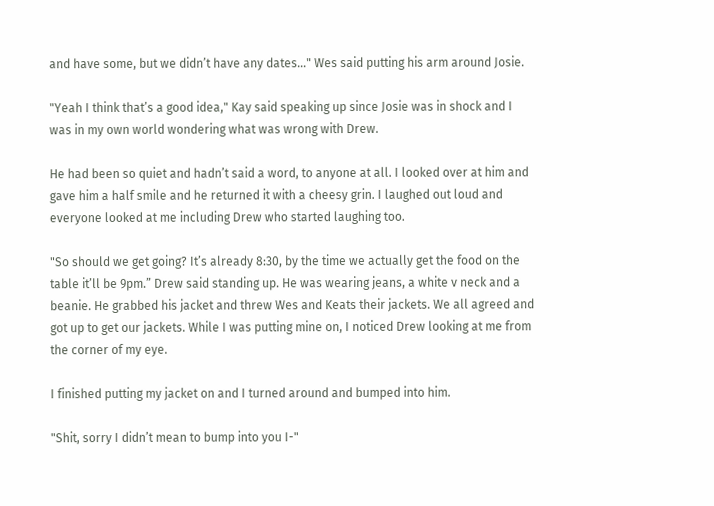and have some, but we didn’t have any dates…" Wes said putting his arm around Josie.

"Yeah I think that’s a good idea," Kay said speaking up since Josie was in shock and I was in my own world wondering what was wrong with Drew.

He had been so quiet and hadn’t said a word, to anyone at all. I looked over at him and gave him a half smile and he returned it with a cheesy grin. I laughed out loud and everyone looked at me including Drew who started laughing too.

"So should we get going? It’s already 8:30, by the time we actually get the food on the table it’ll be 9pm.” Drew said standing up. He was wearing jeans, a white v neck and a beanie. He grabbed his jacket and threw Wes and Keats their jackets. We all agreed and got up to get our jackets. While I was putting mine on, I noticed Drew looking at me from the corner of my eye.

I finished putting my jacket on and I turned around and bumped into him.

"Shit, sorry I didn’t mean to bump into you I-"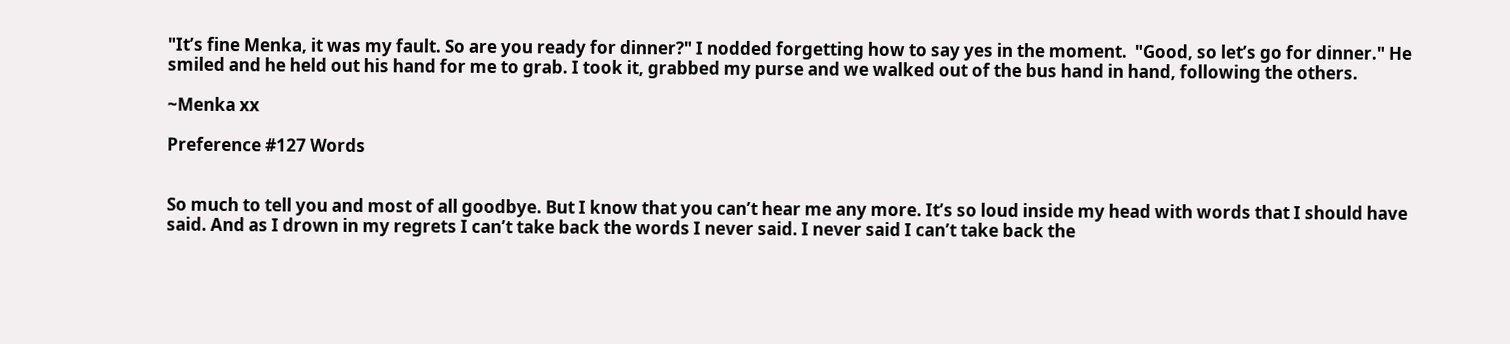"It’s fine Menka, it was my fault. So are you ready for dinner?" I nodded forgetting how to say yes in the moment.  "Good, so let’s go for dinner." He smiled and he held out his hand for me to grab. I took it, grabbed my purse and we walked out of the bus hand in hand, following the others.

~Menka xx

Preference #127 Words


So much to tell you and most of all goodbye. But I know that you can’t hear me any more. It’s so loud inside my head with words that I should have said. And as I drown in my regrets I can’t take back the words I never said. I never said I can’t take back the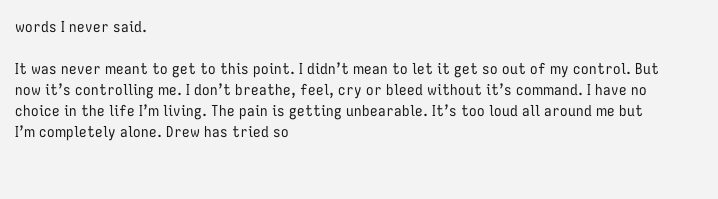words I never said.

It was never meant to get to this point. I didn’t mean to let it get so out of my control. But now it’s controlling me. I don’t breathe, feel, cry or bleed without it’s command. I have no choice in the life I’m living. The pain is getting unbearable. It’s too loud all around me but I’m completely alone. Drew has tried so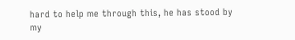hard to help me through this, he has stood by my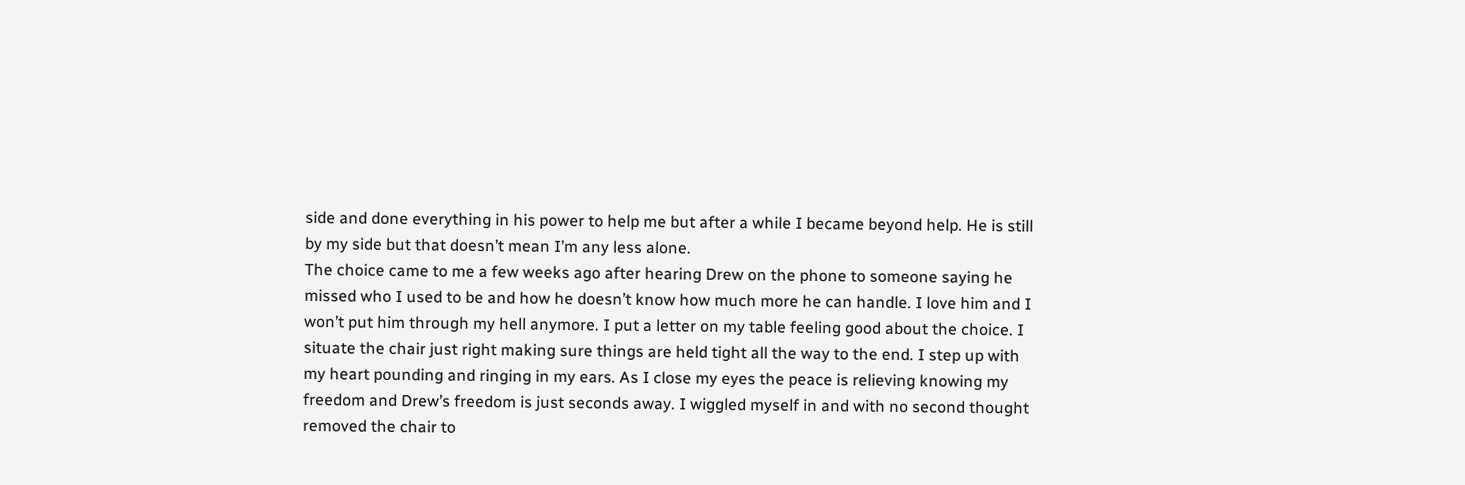side and done everything in his power to help me but after a while I became beyond help. He is still by my side but that doesn’t mean I’m any less alone.
The choice came to me a few weeks ago after hearing Drew on the phone to someone saying he missed who I used to be and how he doesn’t know how much more he can handle. I love him and I won’t put him through my hell anymore. I put a letter on my table feeling good about the choice. I situate the chair just right making sure things are held tight all the way to the end. I step up with my heart pounding and ringing in my ears. As I close my eyes the peace is relieving knowing my freedom and Drew’s freedom is just seconds away. I wiggled myself in and with no second thought removed the chair to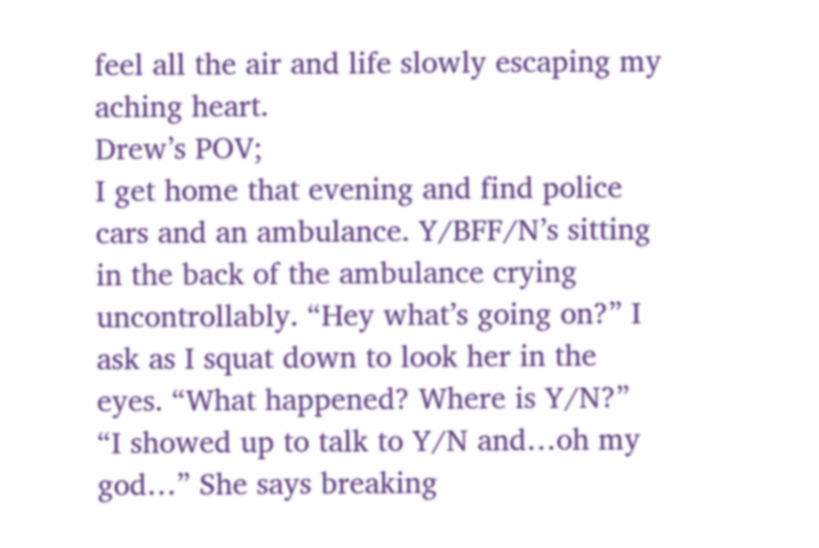feel all the air and life slowly escaping my aching heart.
Drew’s POV;
I get home that evening and find police cars and an ambulance. Y/BFF/N’s sitting in the back of the ambulance crying uncontrollably. “Hey what’s going on?” I ask as I squat down to look her in the eyes. “What happened? Where is Y/N?”
“I showed up to talk to Y/N and…oh my god…” She says breaking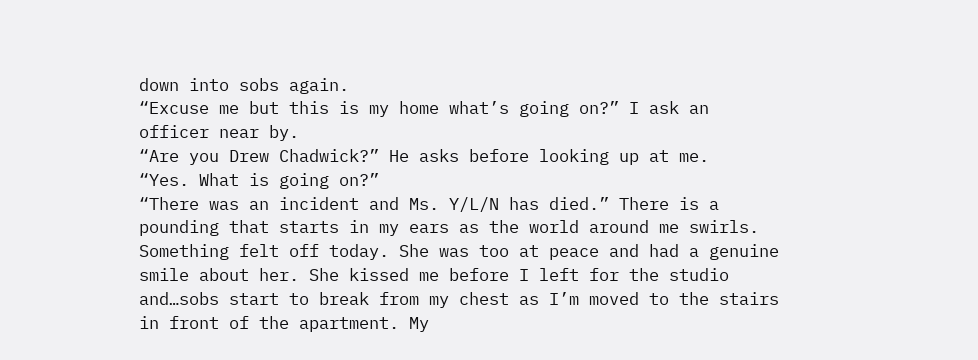down into sobs again.
“Excuse me but this is my home what’s going on?” I ask an officer near by.
“Are you Drew Chadwick?” He asks before looking up at me.
“Yes. What is going on?”
“There was an incident and Ms. Y/L/N has died.” There is a pounding that starts in my ears as the world around me swirls. Something felt off today. She was too at peace and had a genuine smile about her. She kissed me before I left for the studio and…sobs start to break from my chest as I’m moved to the stairs in front of the apartment. My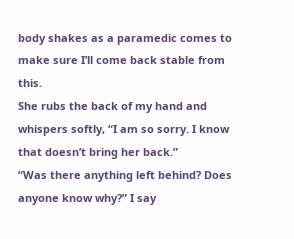body shakes as a paramedic comes to make sure I’ll come back stable from this.
She rubs the back of my hand and whispers softly, “I am so sorry. I know that doesn’t bring her back.”
“Was there anything left behind? Does anyone know why?” I say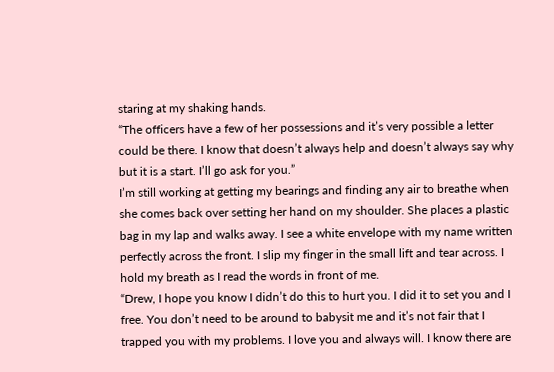staring at my shaking hands.
“The officers have a few of her possessions and it’s very possible a letter could be there. I know that doesn’t always help and doesn’t always say why but it is a start. I’ll go ask for you.”
I’m still working at getting my bearings and finding any air to breathe when she comes back over setting her hand on my shoulder. She places a plastic bag in my lap and walks away. I see a white envelope with my name written perfectly across the front. I slip my finger in the small lift and tear across. I hold my breath as I read the words in front of me.
“Drew, I hope you know I didn’t do this to hurt you. I did it to set you and I free. You don’t need to be around to babysit me and it’s not fair that I trapped you with my problems. I love you and always will. I know there are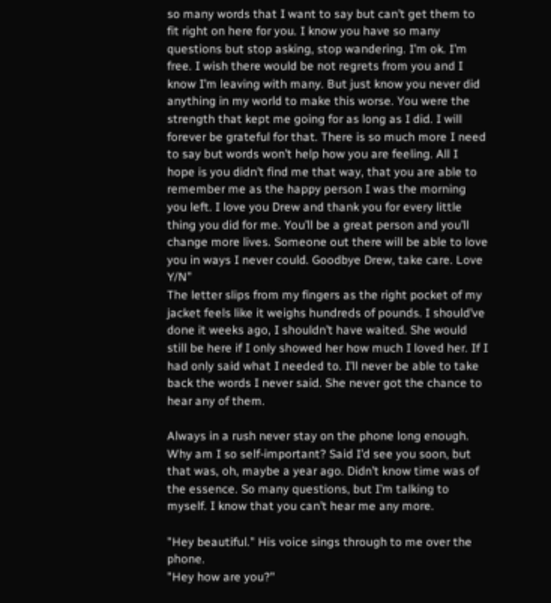so many words that I want to say but can’t get them to fit right on here for you. I know you have so many questions but stop asking, stop wandering. I’m ok. I’m free. I wish there would be not regrets from you and I know I’m leaving with many. But just know you never did anything in my world to make this worse. You were the strength that kept me going for as long as I did. I will forever be grateful for that. There is so much more I need to say but words won’t help how you are feeling. All I hope is you didn’t find me that way, that you are able to remember me as the happy person I was the morning you left. I love you Drew and thank you for every little thing you did for me. You’ll be a great person and you’ll change more lives. Someone out there will be able to love you in ways I never could. Goodbye Drew, take care. Love Y/N”
The letter slips from my fingers as the right pocket of my jacket feels like it weighs hundreds of pounds. I should’ve done it weeks ago, I shouldn’t have waited. She would still be here if I only showed her how much I loved her. If I had only said what I needed to. I’ll never be able to take back the words I never said. She never got the chance to hear any of them.

Always in a rush never stay on the phone long enough. Why am I so self-important? Said I’d see you soon, but that was, oh, maybe a year ago. Didn’t know time was of the essence. So many questions, but I’m talking to myself. I know that you can’t hear me any more.

"Hey beautiful." His voice sings through to me over the phone.
"Hey how are you?"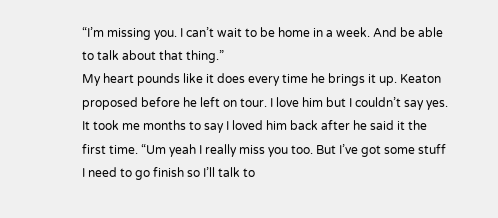“I’m missing you. I can’t wait to be home in a week. And be able to talk about that thing.”
My heart pounds like it does every time he brings it up. Keaton proposed before he left on tour. I love him but I couldn’t say yes. It took me months to say I loved him back after he said it the first time. “Um yeah I really miss you too. But I’ve got some stuff I need to go finish so I’ll talk to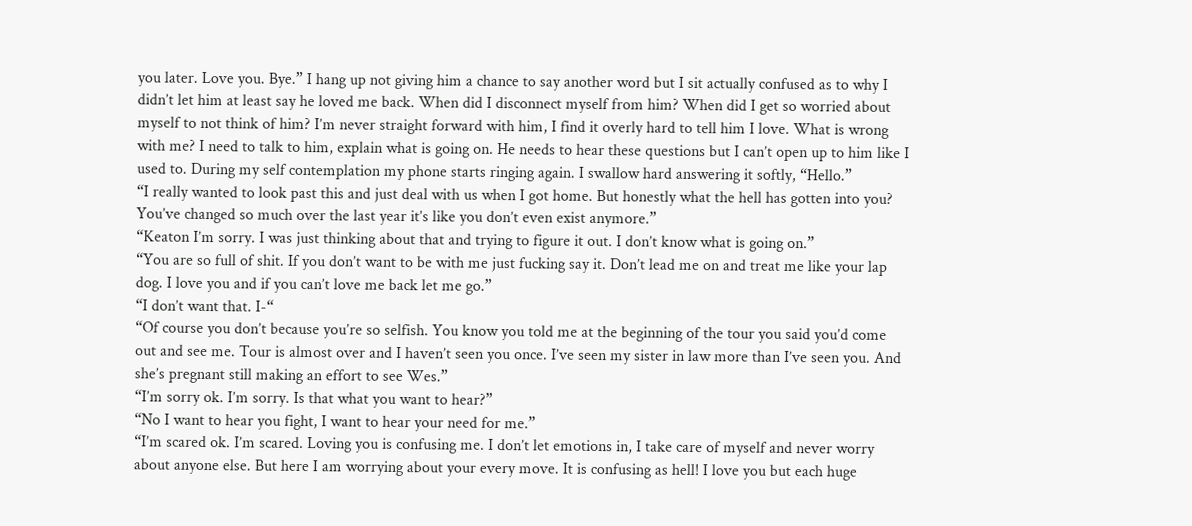you later. Love you. Bye.” I hang up not giving him a chance to say another word but I sit actually confused as to why I didn’t let him at least say he loved me back. When did I disconnect myself from him? When did I get so worried about myself to not think of him? I’m never straight forward with him, I find it overly hard to tell him I love. What is wrong with me? I need to talk to him, explain what is going on. He needs to hear these questions but I can’t open up to him like I used to. During my self contemplation my phone starts ringing again. I swallow hard answering it softly, “Hello.”
“I really wanted to look past this and just deal with us when I got home. But honestly what the hell has gotten into you? You’ve changed so much over the last year it’s like you don’t even exist anymore.”
“Keaton I’m sorry. I was just thinking about that and trying to figure it out. I don’t know what is going on.”
“You are so full of shit. If you don’t want to be with me just fucking say it. Don’t lead me on and treat me like your lap dog. I love you and if you can’t love me back let me go.”
“I don’t want that. I-“
“Of course you don’t because you’re so selfish. You know you told me at the beginning of the tour you said you’d come out and see me. Tour is almost over and I haven’t seen you once. I’ve seen my sister in law more than I’ve seen you. And she’s pregnant still making an effort to see Wes.”
“I’m sorry ok. I’m sorry. Is that what you want to hear?”
“No I want to hear you fight, I want to hear your need for me.”
“I’m scared ok. I’m scared. Loving you is confusing me. I don’t let emotions in, I take care of myself and never worry about anyone else. But here I am worrying about your every move. It is confusing as hell! I love you but each huge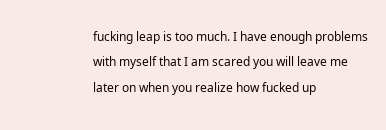fucking leap is too much. I have enough problems with myself that I am scared you will leave me later on when you realize how fucked up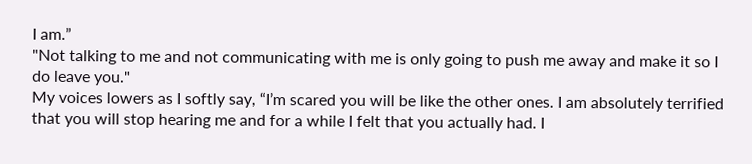I am.”
"Not talking to me and not communicating with me is only going to push me away and make it so I do leave you."
My voices lowers as I softly say, “I’m scared you will be like the other ones. I am absolutely terrified that you will stop hearing me and for a while I felt that you actually had. I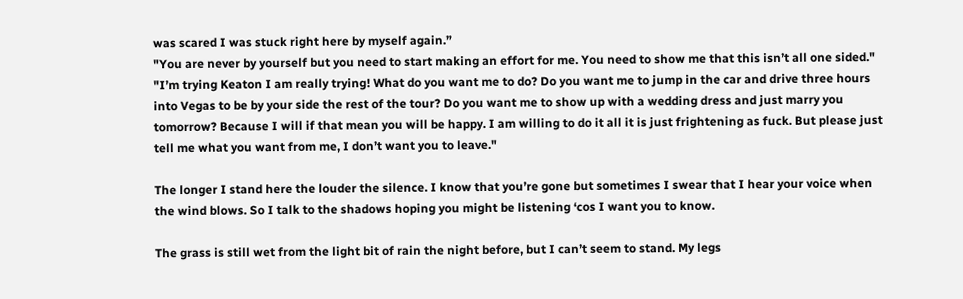was scared I was stuck right here by myself again.”
"You are never by yourself but you need to start making an effort for me. You need to show me that this isn’t all one sided."
"I’m trying Keaton I am really trying! What do you want me to do? Do you want me to jump in the car and drive three hours into Vegas to be by your side the rest of the tour? Do you want me to show up with a wedding dress and just marry you tomorrow? Because I will if that mean you will be happy. I am willing to do it all it is just frightening as fuck. But please just tell me what you want from me, I don’t want you to leave."

The longer I stand here the louder the silence. I know that you’re gone but sometimes I swear that I hear your voice when the wind blows. So I talk to the shadows hoping you might be listening ‘cos I want you to know.

The grass is still wet from the light bit of rain the night before, but I can’t seem to stand. My legs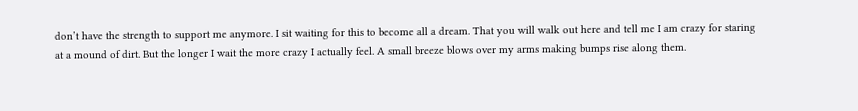don’t have the strength to support me anymore. I sit waiting for this to become all a dream. That you will walk out here and tell me I am crazy for staring at a mound of dirt. But the longer I wait the more crazy I actually feel. A small breeze blows over my arms making bumps rise along them.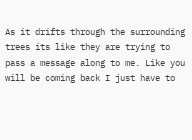As it drifts through the surrounding trees its like they are trying to pass a message along to me. Like you will be coming back I just have to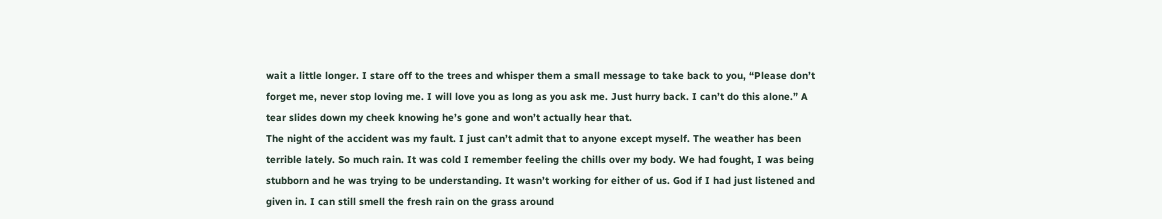wait a little longer. I stare off to the trees and whisper them a small message to take back to you, “Please don’t forget me, never stop loving me. I will love you as long as you ask me. Just hurry back. I can’t do this alone.” A tear slides down my cheek knowing he’s gone and won’t actually hear that.
The night of the accident was my fault. I just can’t admit that to anyone except myself. The weather has been terrible lately. So much rain. It was cold I remember feeling the chills over my body. We had fought, I was being stubborn and he was trying to be understanding. It wasn’t working for either of us. God if I had just listened and given in. I can still smell the fresh rain on the grass around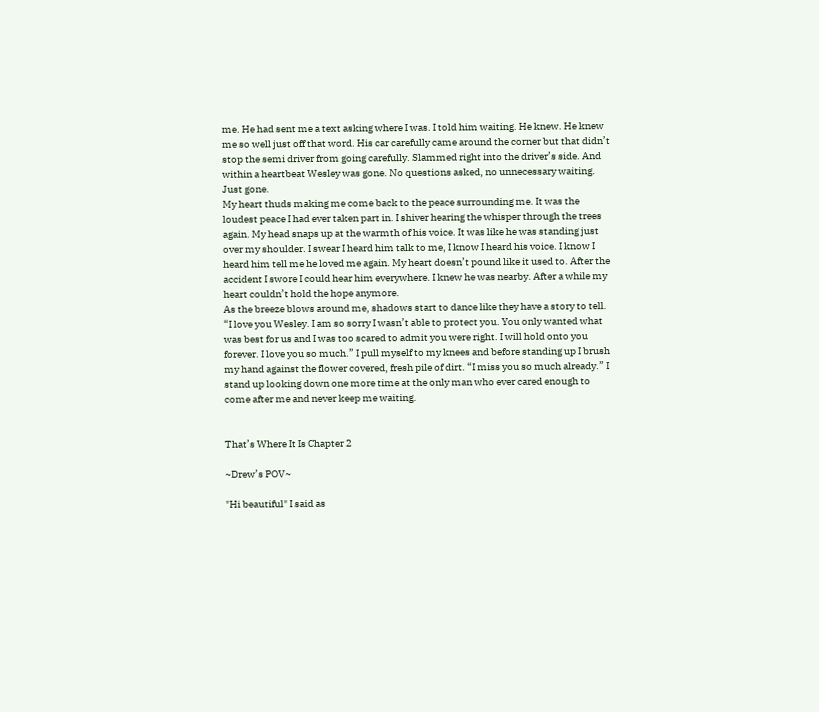me. He had sent me a text asking where I was. I told him waiting. He knew. He knew me so well just off that word. His car carefully came around the corner but that didn’t stop the semi driver from going carefully. Slammed right into the driver’s side. And within a heartbeat Wesley was gone. No questions asked, no unnecessary waiting. Just gone.
My heart thuds making me come back to the peace surrounding me. It was the loudest peace I had ever taken part in. I shiver hearing the whisper through the trees again. My head snaps up at the warmth of his voice. It was like he was standing just over my shoulder. I swear I heard him talk to me, I know I heard his voice. I know I heard him tell me he loved me again. My heart doesn’t pound like it used to. After the accident I swore I could hear him everywhere. I knew he was nearby. After a while my heart couldn’t hold the hope anymore.
As the breeze blows around me, shadows start to dance like they have a story to tell. “I love you Wesley. I am so sorry I wasn’t able to protect you. You only wanted what was best for us and I was too scared to admit you were right. I will hold onto you forever. I love you so much.” I pull myself to my knees and before standing up I brush my hand against the flower covered, fresh pile of dirt. “I miss you so much already.” I stand up looking down one more time at the only man who ever cared enough to come after me and never keep me waiting.


That’s Where It Is Chapter 2

~Drew’s POV~

"Hi beautiful" I said as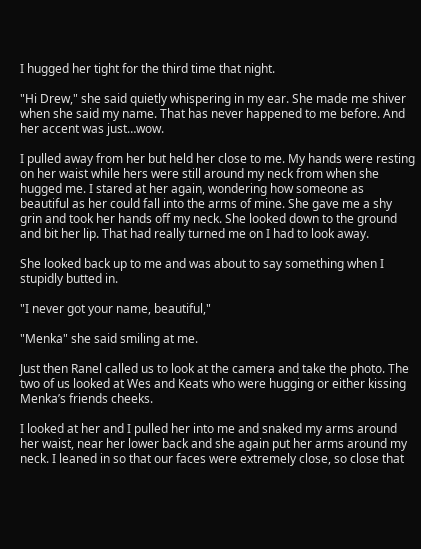I hugged her tight for the third time that night.

"Hi Drew," she said quietly whispering in my ear. She made me shiver when she said my name. That has never happened to me before. And her accent was just…wow.

I pulled away from her but held her close to me. My hands were resting on her waist while hers were still around my neck from when she hugged me. I stared at her again, wondering how someone as beautiful as her could fall into the arms of mine. She gave me a shy grin and took her hands off my neck. She looked down to the ground and bit her lip. That had really turned me on I had to look away.

She looked back up to me and was about to say something when I stupidly butted in.

"I never got your name, beautiful,"

"Menka" she said smiling at me.

Just then Ranel called us to look at the camera and take the photo. The two of us looked at Wes and Keats who were hugging or either kissing Menka’s friends cheeks.

I looked at her and I pulled her into me and snaked my arms around her waist, near her lower back and she again put her arms around my neck. I leaned in so that our faces were extremely close, so close that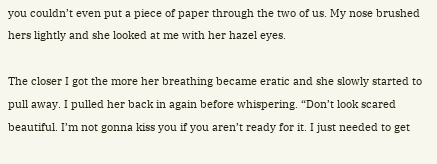you couldn’t even put a piece of paper through the two of us. My nose brushed hers lightly and she looked at me with her hazel eyes.

The closer I got the more her breathing became eratic and she slowly started to pull away. I pulled her back in again before whispering. “Don’t look scared beautiful. I’m not gonna kiss you if you aren’t ready for it. I just needed to get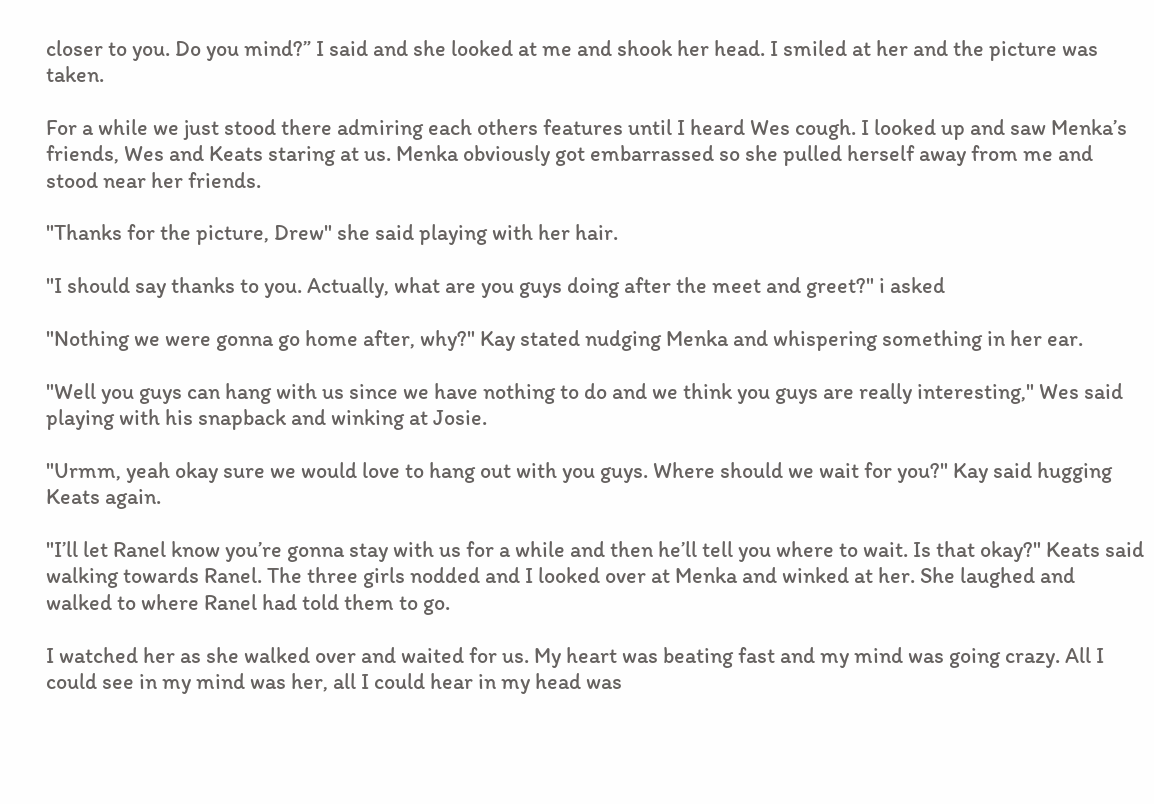closer to you. Do you mind?” I said and she looked at me and shook her head. I smiled at her and the picture was taken.

For a while we just stood there admiring each others features until I heard Wes cough. I looked up and saw Menka’s friends, Wes and Keats staring at us. Menka obviously got embarrassed so she pulled herself away from me and stood near her friends.

"Thanks for the picture, Drew" she said playing with her hair.

"I should say thanks to you. Actually, what are you guys doing after the meet and greet?" i asked

"Nothing we were gonna go home after, why?" Kay stated nudging Menka and whispering something in her ear.

"Well you guys can hang with us since we have nothing to do and we think you guys are really interesting," Wes said playing with his snapback and winking at Josie.

"Urmm, yeah okay sure we would love to hang out with you guys. Where should we wait for you?" Kay said hugging Keats again.

"I’ll let Ranel know you’re gonna stay with us for a while and then he’ll tell you where to wait. Is that okay?" Keats said walking towards Ranel. The three girls nodded and I looked over at Menka and winked at her. She laughed and walked to where Ranel had told them to go.

I watched her as she walked over and waited for us. My heart was beating fast and my mind was going crazy. All I could see in my mind was her, all I could hear in my head was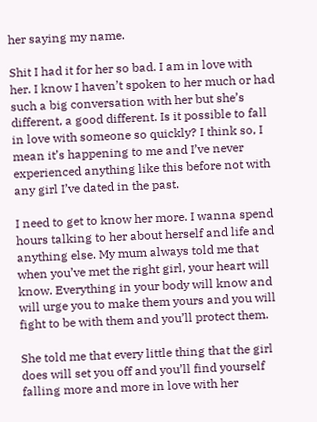her saying my name.

Shit I had it for her so bad. I am in love with her. I know I haven’t spoken to her much or had such a big conversation with her but she’s different, a good different. Is it possible to fall in love with someone so quickly? I think so, I mean it’s happening to me and I’ve never experienced anything like this before not with any girl I’ve dated in the past.

I need to get to know her more. I wanna spend hours talking to her about herself and life and anything else. My mum always told me that when you’ve met the right girl, your heart will know. Everything in your body will know and will urge you to make them yours and you will fight to be with them and you’ll protect them.

She told me that every little thing that the girl does will set you off and you’ll find yourself falling more and more in love with her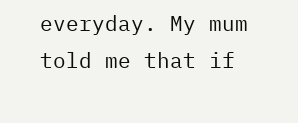everyday. My mum told me that if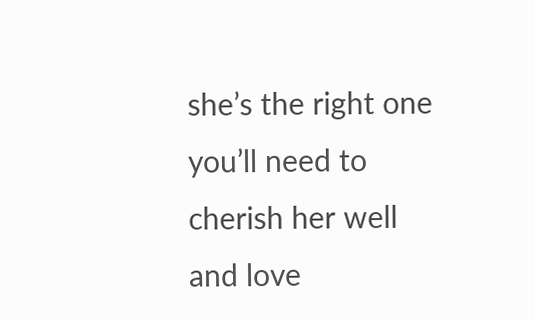she’s the right one you’ll need to cherish her well and love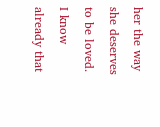her the way she deserves to be loved. I know already that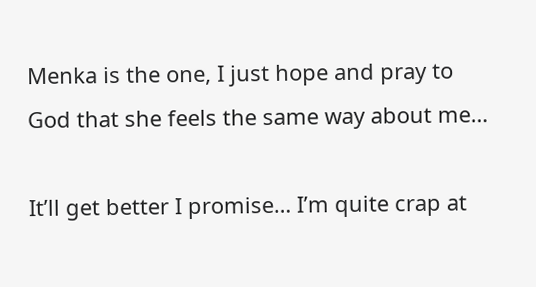Menka is the one, I just hope and pray to God that she feels the same way about me…

It’ll get better I promise… I’m quite crap at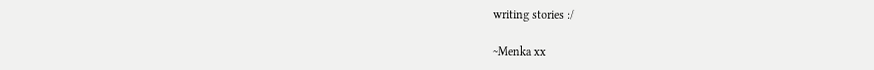writing stories :/

~Menka xx